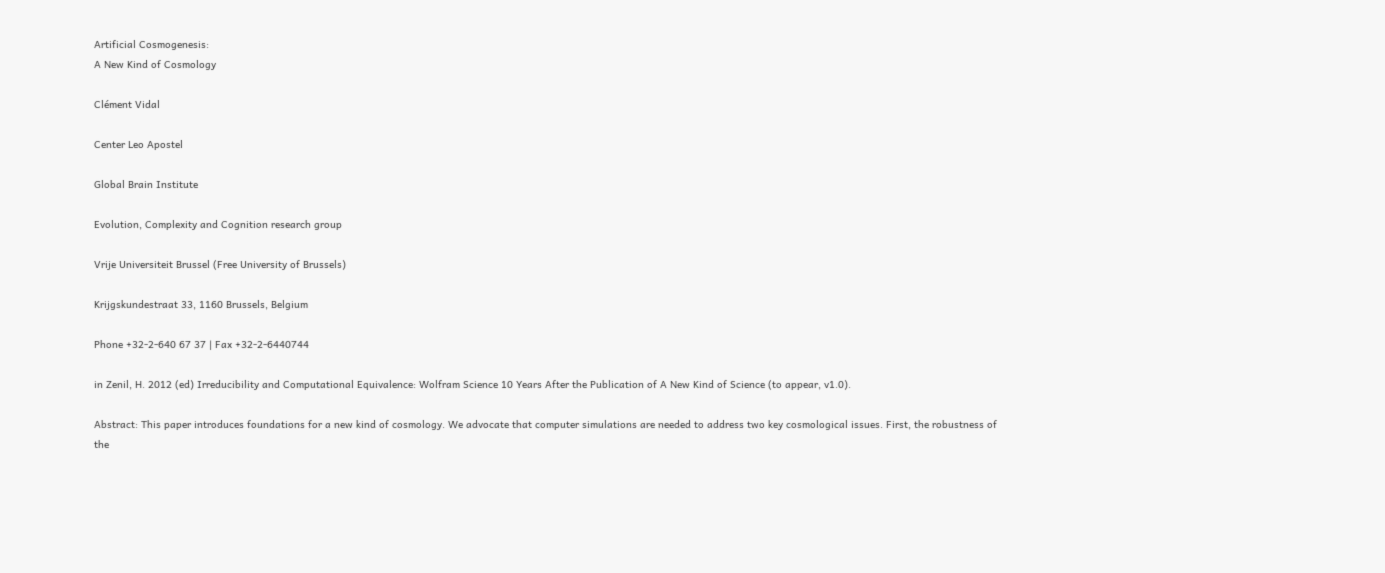Artificial Cosmogenesis:
A New Kind of Cosmology

Clément Vidal

Center Leo Apostel

Global Brain Institute

Evolution, Complexity and Cognition research group

Vrije Universiteit Brussel (Free University of Brussels)

Krijgskundestraat 33, 1160 Brussels, Belgium

Phone +32-2-640 67 37 | Fax +32-2-6440744

in Zenil, H. 2012 (ed) Irreducibility and Computational Equivalence: Wolfram Science 10 Years After the Publication of A New Kind of Science (to appear, v1.0).

Abstract: This paper introduces foundations for a new kind of cosmology. We advocate that computer simulations are needed to address two key cosmological issues. First, the robustness of the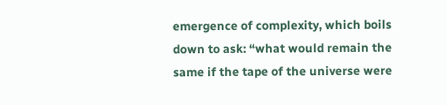emergence of complexity, which boils down to ask: “what would remain the same if the tape of the universe were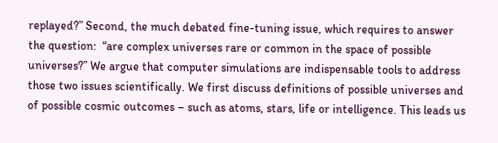replayed?” Second, the much debated fine-tuning issue, which requires to answer the question:  “are complex universes rare or common in the space of possible universes?” We argue that computer simulations are indispensable tools to address those two issues scientifically. We first discuss definitions of possible universes and of possible cosmic outcomes – such as atoms, stars, life or intelligence. This leads us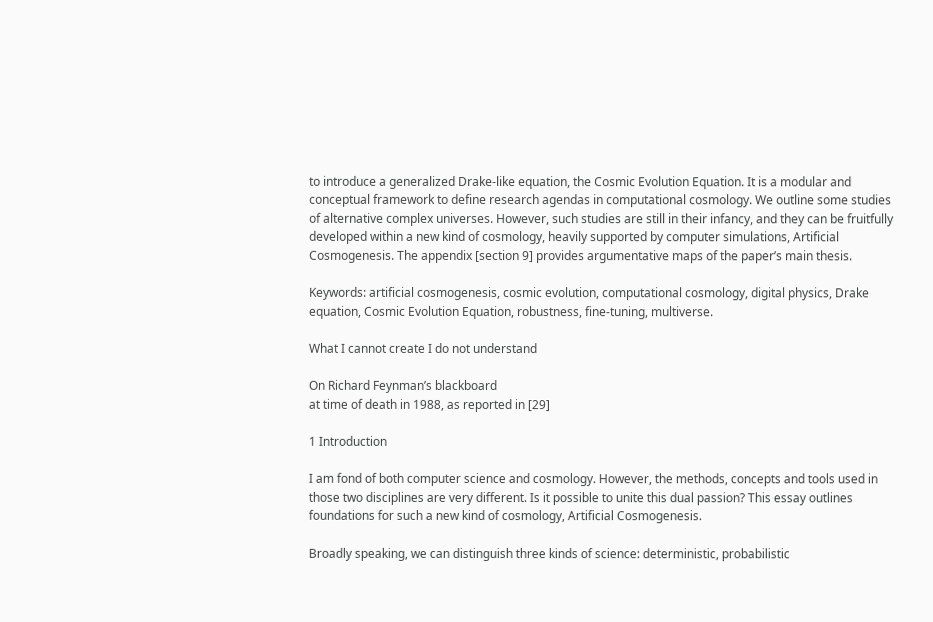to introduce a generalized Drake-like equation, the Cosmic Evolution Equation. It is a modular and conceptual framework to define research agendas in computational cosmology. We outline some studies of alternative complex universes. However, such studies are still in their infancy, and they can be fruitfully developed within a new kind of cosmology, heavily supported by computer simulations, Artificial Cosmogenesis. The appendix [section 9] provides argumentative maps of the paper’s main thesis.

Keywords: artificial cosmogenesis, cosmic evolution, computational cosmology, digital physics, Drake equation, Cosmic Evolution Equation, robustness, fine-tuning, multiverse.

What I cannot create I do not understand

On Richard Feynman’s blackboard
at time of death in 1988, as reported in [29]

1 Introduction

I am fond of both computer science and cosmology. However, the methods, concepts and tools used in those two disciplines are very different. Is it possible to unite this dual passion? This essay outlines foundations for such a new kind of cosmology, Artificial Cosmogenesis.

Broadly speaking, we can distinguish three kinds of science: deterministic, probabilistic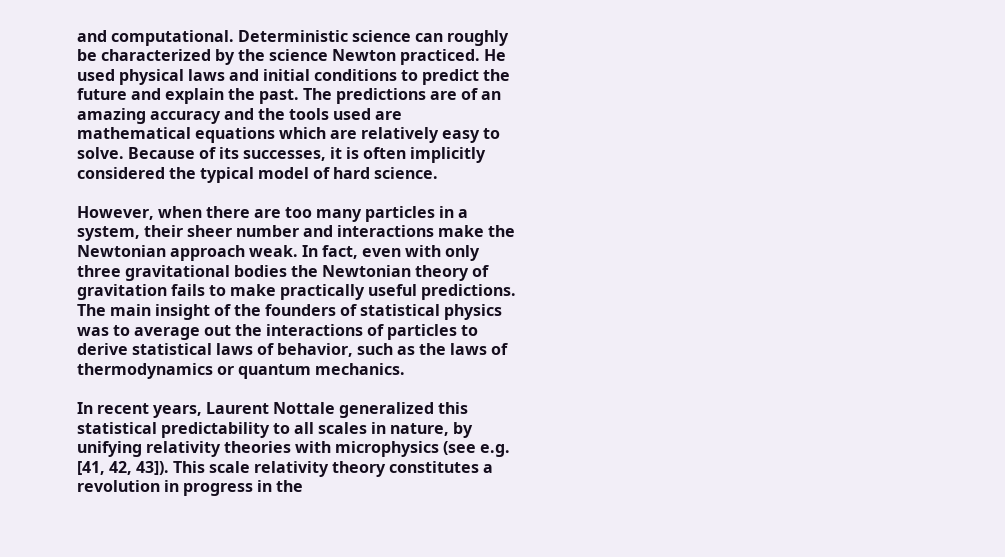and computational. Deterministic science can roughly be characterized by the science Newton practiced. He used physical laws and initial conditions to predict the future and explain the past. The predictions are of an amazing accuracy and the tools used are mathematical equations which are relatively easy to solve. Because of its successes, it is often implicitly considered the typical model of hard science.

However, when there are too many particles in a system, their sheer number and interactions make the Newtonian approach weak. In fact, even with only three gravitational bodies the Newtonian theory of gravitation fails to make practically useful predictions. The main insight of the founders of statistical physics was to average out the interactions of particles to derive statistical laws of behavior, such as the laws of thermodynamics or quantum mechanics.

In recent years, Laurent Nottale generalized this statistical predictability to all scales in nature, by unifying relativity theories with microphysics (see e.g. [41, 42, 43]). This scale relativity theory constitutes a revolution in progress in the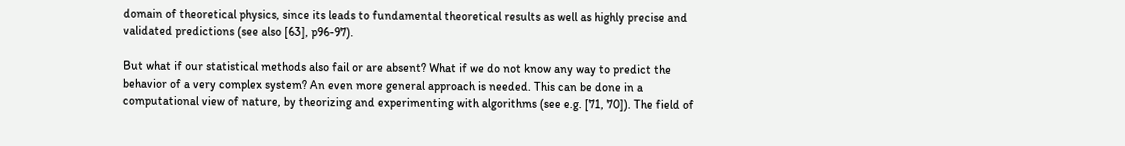domain of theoretical physics, since its leads to fundamental theoretical results as well as highly precise and validated predictions (see also [63], p96-97).

But what if our statistical methods also fail or are absent? What if we do not know any way to predict the behavior of a very complex system? An even more general approach is needed. This can be done in a computational view of nature, by theorizing and experimenting with algorithms (see e.g. [71, 70]). The field of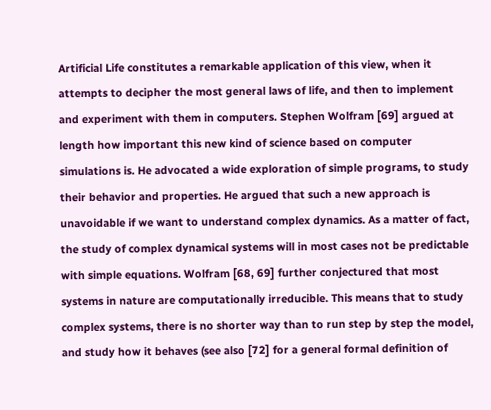Artificial Life constitutes a remarkable application of this view, when it attempts to decipher the most general laws of life, and then to implement and experiment with them in computers. Stephen Wolfram [69] argued at length how important this new kind of science based on computer simulations is. He advocated a wide exploration of simple programs, to study their behavior and properties. He argued that such a new approach is unavoidable if we want to understand complex dynamics. As a matter of fact, the study of complex dynamical systems will in most cases not be predictable with simple equations. Wolfram [68, 69] further conjectured that most systems in nature are computationally irreducible. This means that to study complex systems, there is no shorter way than to run step by step the model, and study how it behaves (see also [72] for a general formal definition of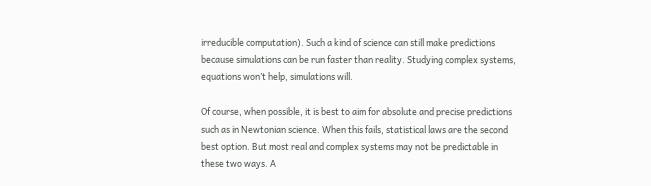irreducible computation). Such a kind of science can still make predictions because simulations can be run faster than reality. Studying complex systems, equations won’t help, simulations will.

Of course, when possible, it is best to aim for absolute and precise predictions such as in Newtonian science. When this fails, statistical laws are the second best option. But most real and complex systems may not be predictable in these two ways. A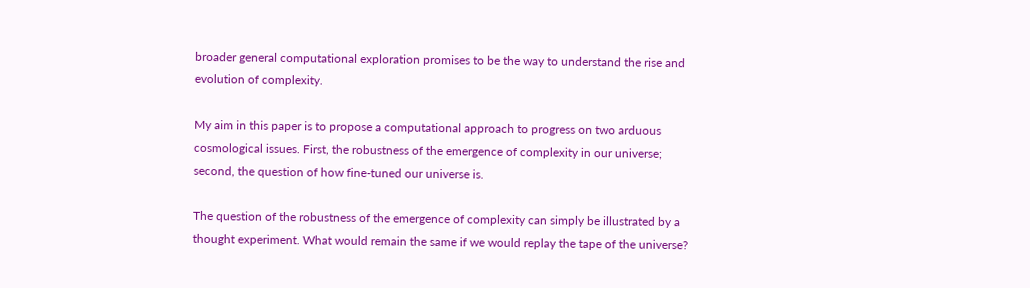broader general computational exploration promises to be the way to understand the rise and evolution of complexity.

My aim in this paper is to propose a computational approach to progress on two arduous cosmological issues. First, the robustness of the emergence of complexity in our universe; second, the question of how fine-tuned our universe is.

The question of the robustness of the emergence of complexity can simply be illustrated by a thought experiment. What would remain the same if we would replay the tape of the universe?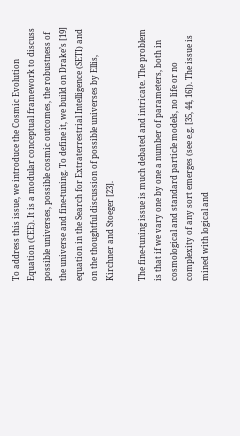To address this issue, we introduce the Cosmic Evolution Equation (CEE). It is a modular conceptual framework to discuss possible universes, possible cosmic outcomes, the robustness of the universe and fine-tuning. To define it, we build on Drake’s [19] equation in the Search for Extraterrestrial Intelligence (SETI) and on the thoughtful discussion of possible universes by Ellis, Kirchner and Stoeger [23].

The fine-tuning issue is much debated and intricate. The problem is that if we vary one by one a number of parameters, both in cosmological and standard particle models, no life or no complexity of any sort emerges (see e.g. [35, 44, 16]). The issue is mined with logical and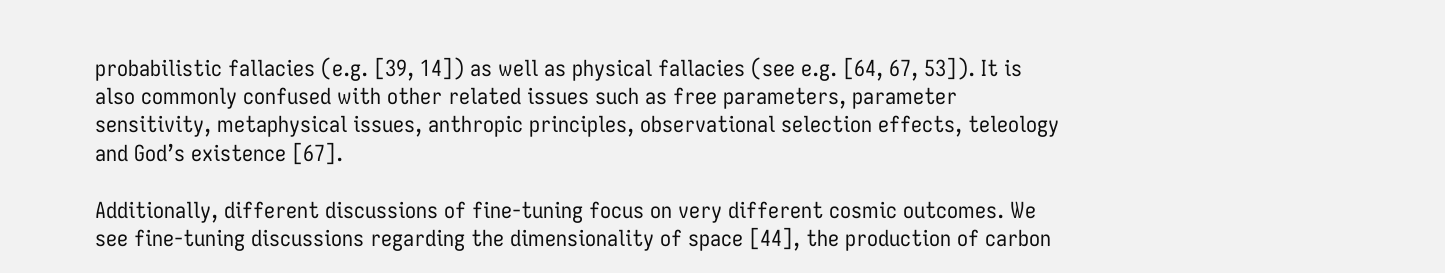probabilistic fallacies (e.g. [39, 14]) as well as physical fallacies (see e.g. [64, 67, 53]). It is also commonly confused with other related issues such as free parameters, parameter sensitivity, metaphysical issues, anthropic principles, observational selection effects, teleology and God’s existence [67].

Additionally, different discussions of fine-tuning focus on very different cosmic outcomes. We see fine-tuning discussions regarding the dimensionality of space [44], the production of carbon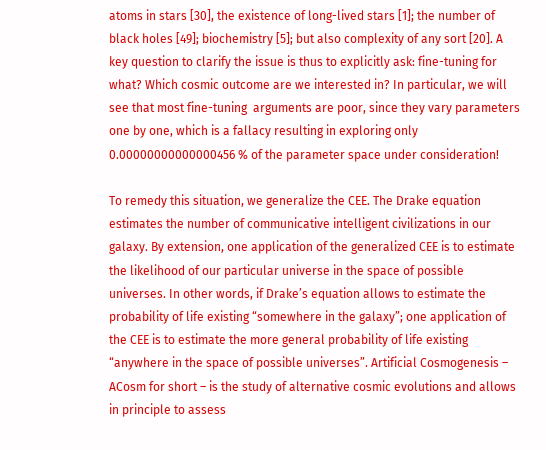atoms in stars [30], the existence of long-lived stars [1]; the number of black holes [49]; biochemistry [5]; but also complexity of any sort [20]. A key question to clarify the issue is thus to explicitly ask: fine-tuning for what? Which cosmic outcome are we interested in? In particular, we will see that most fine-tuning  arguments are poor, since they vary parameters one by one, which is a fallacy resulting in exploring only 0.00000000000000456 % of the parameter space under consideration!

To remedy this situation, we generalize the CEE. The Drake equation estimates the number of communicative intelligent civilizations in our galaxy. By extension, one application of the generalized CEE is to estimate the likelihood of our particular universe in the space of possible universes. In other words, if Drake’s equation allows to estimate the probability of life existing “somewhere in the galaxy”; one application of the CEE is to estimate the more general probability of life existing “anywhere in the space of possible universes”. Artificial Cosmogenesis – ACosm for short – is the study of alternative cosmic evolutions and allows in principle to assess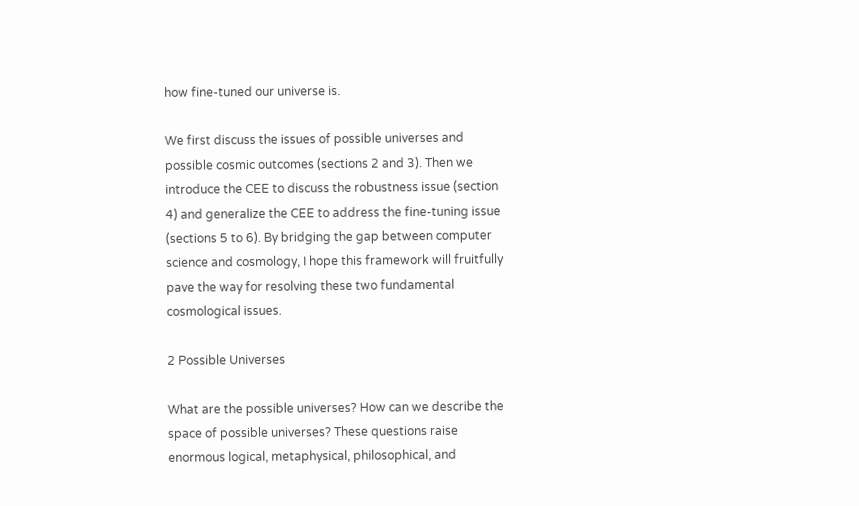how fine-tuned our universe is.

We first discuss the issues of possible universes and possible cosmic outcomes (sections 2 and 3). Then we introduce the CEE to discuss the robustness issue (section 4) and generalize the CEE to address the fine-tuning issue (sections 5 to 6). By bridging the gap between computer science and cosmology, I hope this framework will fruitfully pave the way for resolving these two fundamental cosmological issues.

2 Possible Universes

What are the possible universes? How can we describe the space of possible universes? These questions raise enormous logical, metaphysical, philosophical, and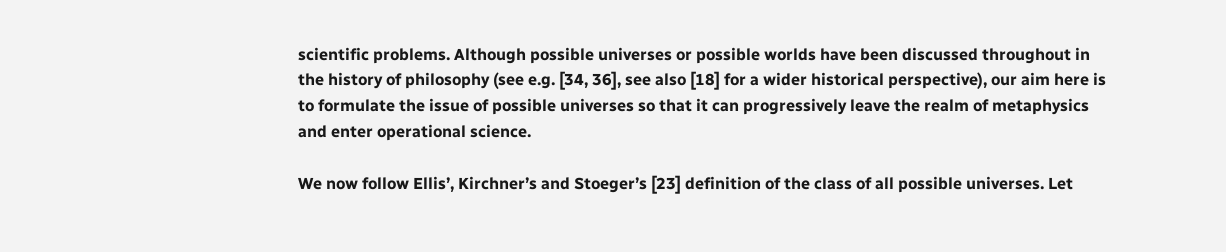scientific problems. Although possible universes or possible worlds have been discussed throughout in the history of philosophy (see e.g. [34, 36], see also [18] for a wider historical perspective), our aim here is to formulate the issue of possible universes so that it can progressively leave the realm of metaphysics and enter operational science.

We now follow Ellis’, Kirchner’s and Stoeger’s [23] definition of the class of all possible universes. Let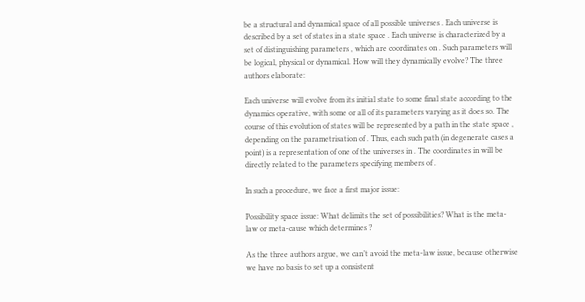be a structural and dynamical space of all possible universes . Each universe is described by a set of states in a state space . Each universe is characterized by a set of distinguishing parameters , which are coordinates on . Such parameters will be logical, physical or dynamical. How will they dynamically evolve? The three authors elaborate:

Each universe will evolve from its initial state to some final state according to the dynamics operative, with some or all of its parameters varying as it does so. The course of this evolution of states will be represented by a path in the state space , depending on the parametrisation of . Thus, each such path (in degenerate cases a point) is a representation of one of the universes in . The coordinates in will be directly related to the parameters specifying members of .

In such a procedure, we face a first major issue:

Possibility space issue: What delimits the set of possibilities? What is the meta-law or meta-cause which determines ?

As the three authors argue, we can’t avoid the meta-law issue, because otherwise we have no basis to set up a consistent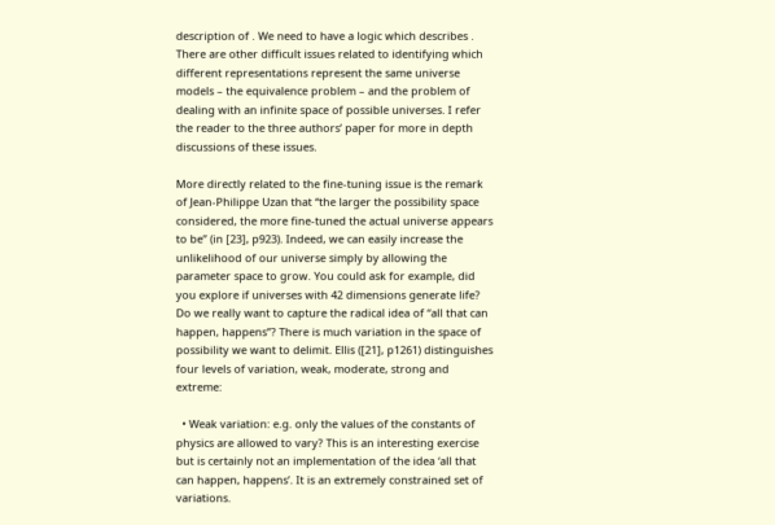description of . We need to have a logic which describes . There are other difficult issues related to identifying which different representations represent the same universe models – the equivalence problem – and the problem of dealing with an infinite space of possible universes. I refer the reader to the three authors’ paper for more in depth discussions of these issues.

More directly related to the fine-tuning issue is the remark of Jean-Philippe Uzan that “the larger the possibility space considered, the more fine-tuned the actual universe appears to be” (in [23], p923). Indeed, we can easily increase the unlikelihood of our universe simply by allowing the parameter space to grow. You could ask for example, did you explore if universes with 42 dimensions generate life? Do we really want to capture the radical idea of “all that can happen, happens”? There is much variation in the space of possibility we want to delimit. Ellis ([21], p1261) distinguishes four levels of variation, weak, moderate, strong and extreme:

  • Weak variation: e.g. only the values of the constants of physics are allowed to vary? This is an interesting exercise but is certainly not an implementation of the idea ‘all that can happen, happens’. It is an extremely constrained set of variations.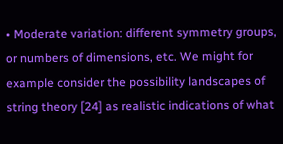• Moderate variation: different symmetry groups, or numbers of dimensions, etc. We might for example consider the possibility landscapes of string theory [24] as realistic indications of what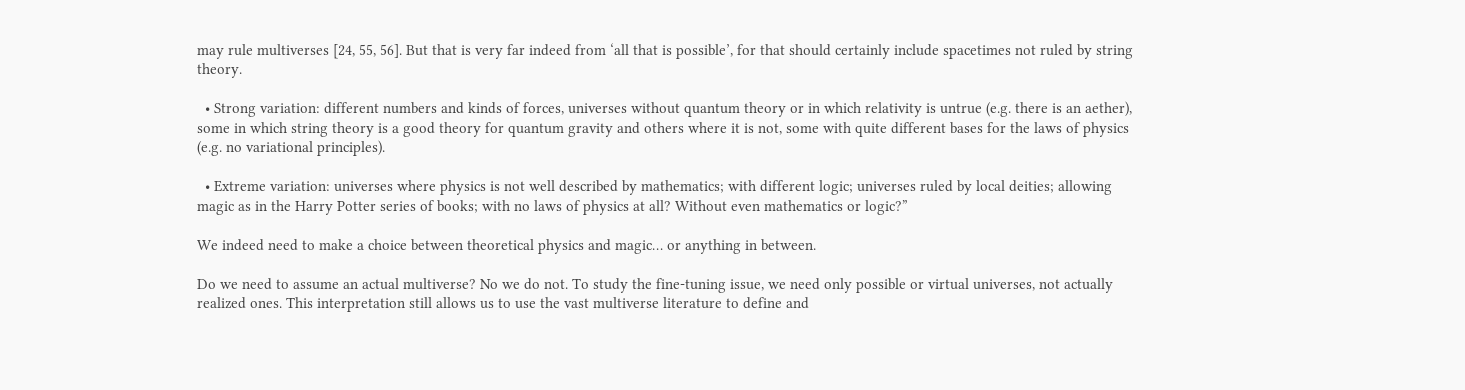may rule multiverses [24, 55, 56]. But that is very far indeed from ‘all that is possible’, for that should certainly include spacetimes not ruled by string theory.

  • Strong variation: different numbers and kinds of forces, universes without quantum theory or in which relativity is untrue (e.g. there is an aether), some in which string theory is a good theory for quantum gravity and others where it is not, some with quite different bases for the laws of physics (e.g. no variational principles).

  • Extreme variation: universes where physics is not well described by mathematics; with different logic; universes ruled by local deities; allowing magic as in the Harry Potter series of books; with no laws of physics at all? Without even mathematics or logic?”

We indeed need to make a choice between theoretical physics and magic… or anything in between.

Do we need to assume an actual multiverse? No we do not. To study the fine-tuning issue, we need only possible or virtual universes, not actually realized ones. This interpretation still allows us to use the vast multiverse literature to define and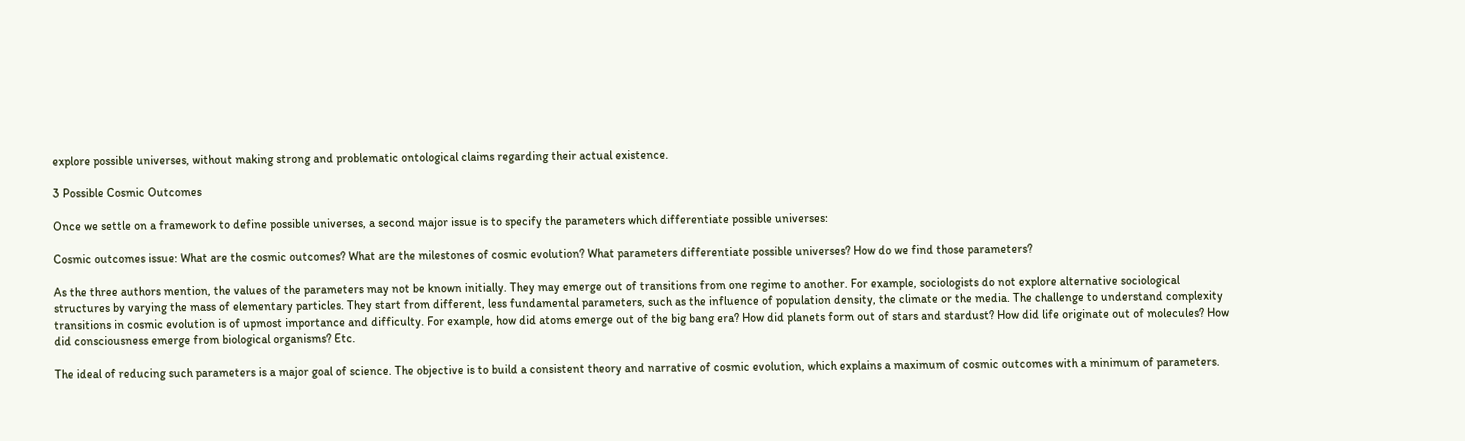explore possible universes, without making strong and problematic ontological claims regarding their actual existence.

3 Possible Cosmic Outcomes

Once we settle on a framework to define possible universes, a second major issue is to specify the parameters which differentiate possible universes:

Cosmic outcomes issue: What are the cosmic outcomes? What are the milestones of cosmic evolution? What parameters differentiate possible universes? How do we find those parameters?

As the three authors mention, the values of the parameters may not be known initially. They may emerge out of transitions from one regime to another. For example, sociologists do not explore alternative sociological structures by varying the mass of elementary particles. They start from different, less fundamental parameters, such as the influence of population density, the climate or the media. The challenge to understand complexity transitions in cosmic evolution is of upmost importance and difficulty. For example, how did atoms emerge out of the big bang era? How did planets form out of stars and stardust? How did life originate out of molecules? How did consciousness emerge from biological organisms? Etc.

The ideal of reducing such parameters is a major goal of science. The objective is to build a consistent theory and narrative of cosmic evolution, which explains a maximum of cosmic outcomes with a minimum of parameters.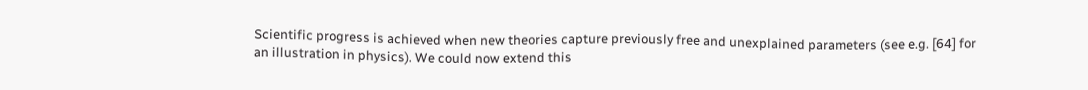Scientific progress is achieved when new theories capture previously free and unexplained parameters (see e.g. [64] for an illustration in physics). We could now extend this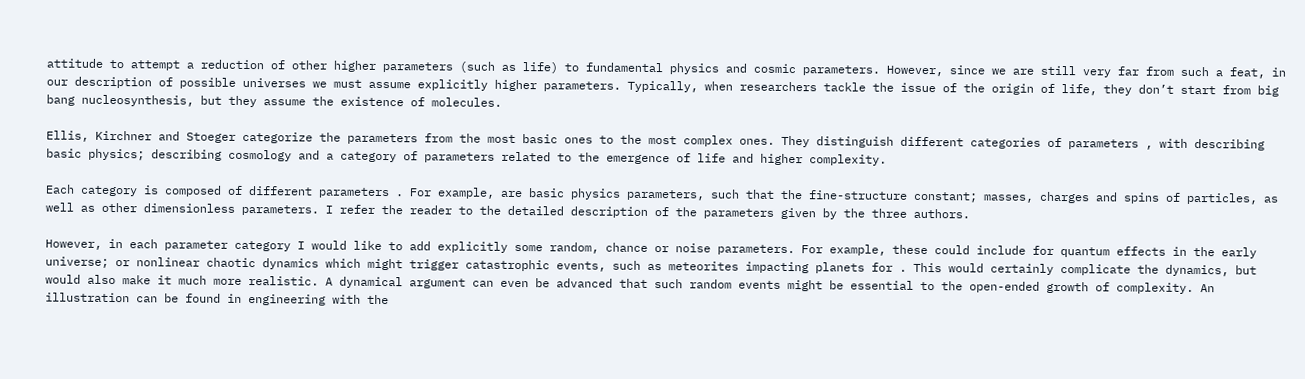attitude to attempt a reduction of other higher parameters (such as life) to fundamental physics and cosmic parameters. However, since we are still very far from such a feat, in our description of possible universes we must assume explicitly higher parameters. Typically, when researchers tackle the issue of the origin of life, they don’t start from big bang nucleosynthesis, but they assume the existence of molecules.

Ellis, Kirchner and Stoeger categorize the parameters from the most basic ones to the most complex ones. They distinguish different categories of parameters , with describing basic physics; describing cosmology and a category of parameters related to the emergence of life and higher complexity.

Each category is composed of different parameters . For example, are basic physics parameters, such that the fine-structure constant; masses, charges and spins of particles, as well as other dimensionless parameters. I refer the reader to the detailed description of the parameters given by the three authors.

However, in each parameter category I would like to add explicitly some random, chance or noise parameters. For example, these could include for quantum effects in the early universe; or nonlinear chaotic dynamics which might trigger catastrophic events, such as meteorites impacting planets for . This would certainly complicate the dynamics, but would also make it much more realistic. A dynamical argument can even be advanced that such random events might be essential to the open-ended growth of complexity. An illustration can be found in engineering with the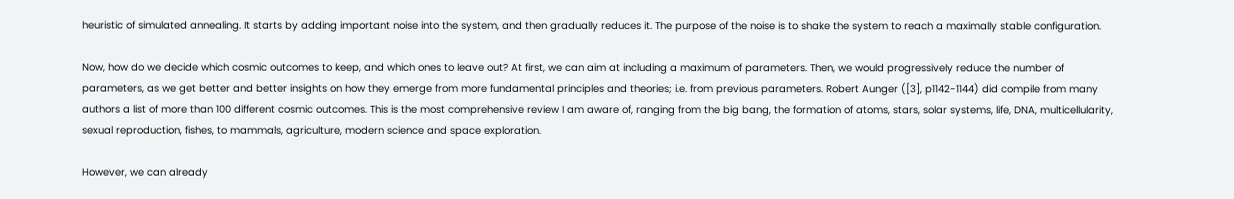heuristic of simulated annealing. It starts by adding important noise into the system, and then gradually reduces it. The purpose of the noise is to shake the system to reach a maximally stable configuration.

Now, how do we decide which cosmic outcomes to keep, and which ones to leave out? At first, we can aim at including a maximum of parameters. Then, we would progressively reduce the number of parameters, as we get better and better insights on how they emerge from more fundamental principles and theories; i.e. from previous parameters. Robert Aunger ([3], p1142-1144) did compile from many authors a list of more than 100 different cosmic outcomes. This is the most comprehensive review I am aware of, ranging from the big bang, the formation of atoms, stars, solar systems, life, DNA, multicellularity, sexual reproduction, fishes, to mammals, agriculture, modern science and space exploration.

However, we can already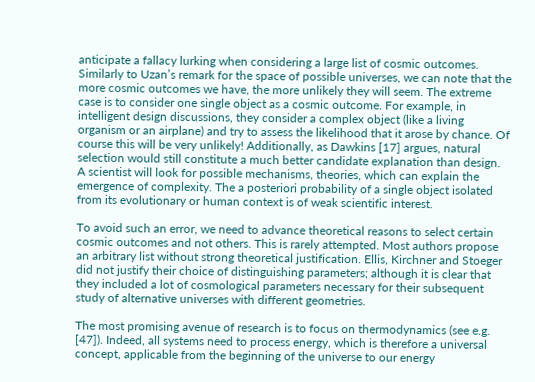anticipate a fallacy lurking when considering a large list of cosmic outcomes. Similarly to Uzan’s remark for the space of possible universes, we can note that the more cosmic outcomes we have, the more unlikely they will seem. The extreme case is to consider one single object as a cosmic outcome. For example, in intelligent design discussions, they consider a complex object (like a living organism or an airplane) and try to assess the likelihood that it arose by chance. Of course this will be very unlikely! Additionally, as Dawkins [17] argues, natural selection would still constitute a much better candidate explanation than design. A scientist will look for possible mechanisms, theories, which can explain the emergence of complexity. The a posteriori probability of a single object isolated from its evolutionary or human context is of weak scientific interest.

To avoid such an error, we need to advance theoretical reasons to select certain cosmic outcomes and not others. This is rarely attempted. Most authors propose an arbitrary list without strong theoretical justification. Ellis, Kirchner and Stoeger did not justify their choice of distinguishing parameters; although it is clear that they included a lot of cosmological parameters necessary for their subsequent study of alternative universes with different geometries.

The most promising avenue of research is to focus on thermodynamics (see e.g. [47]). Indeed, all systems need to process energy, which is therefore a universal concept, applicable from the beginning of the universe to our energy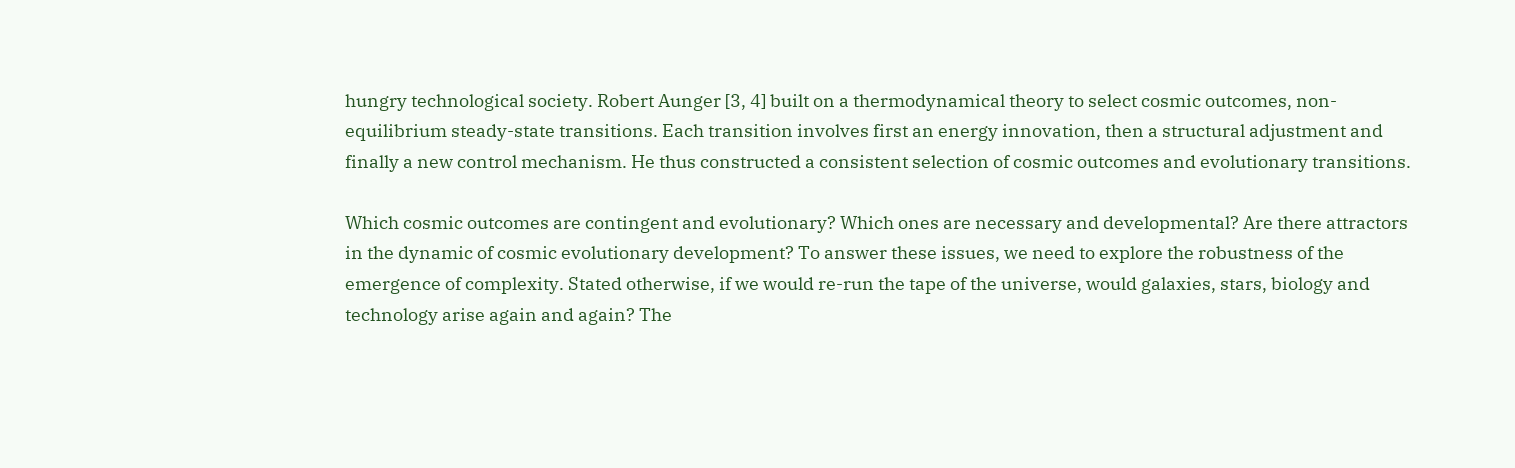hungry technological society. Robert Aunger [3, 4] built on a thermodynamical theory to select cosmic outcomes, non-equilibrium steady-state transitions. Each transition involves first an energy innovation, then a structural adjustment and finally a new control mechanism. He thus constructed a consistent selection of cosmic outcomes and evolutionary transitions.

Which cosmic outcomes are contingent and evolutionary? Which ones are necessary and developmental? Are there attractors in the dynamic of cosmic evolutionary development? To answer these issues, we need to explore the robustness of the emergence of complexity. Stated otherwise, if we would re-run the tape of the universe, would galaxies, stars, biology and technology arise again and again? The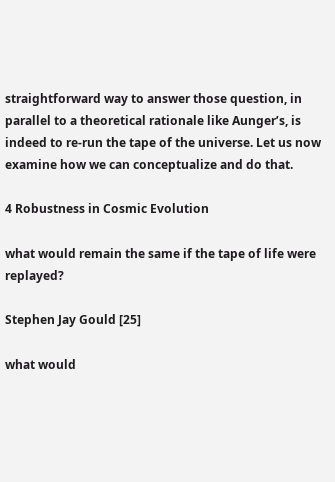straightforward way to answer those question, in parallel to a theoretical rationale like Aunger’s, is indeed to re-run the tape of the universe. Let us now examine how we can conceptualize and do that.

4 Robustness in Cosmic Evolution

what would remain the same if the tape of life were replayed?

Stephen Jay Gould [25]

what would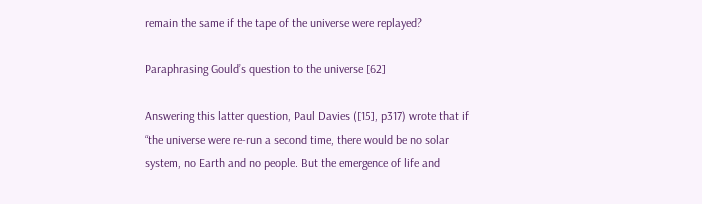remain the same if the tape of the universe were replayed?

Paraphrasing Gould’s question to the universe [62]

Answering this latter question, Paul Davies ([15], p317) wrote that if “the universe were re-run a second time, there would be no solar system, no Earth and no people. But the emergence of life and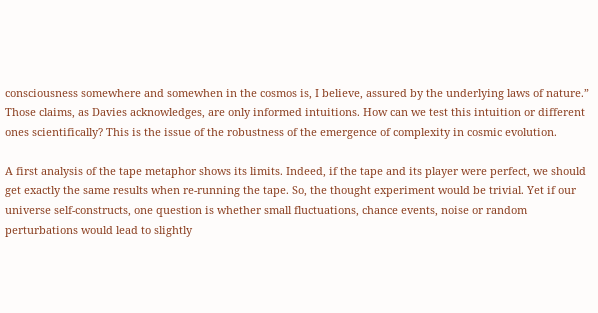consciousness somewhere and somewhen in the cosmos is, I believe, assured by the underlying laws of nature.” Those claims, as Davies acknowledges, are only informed intuitions. How can we test this intuition or different ones scientifically? This is the issue of the robustness of the emergence of complexity in cosmic evolution.

A first analysis of the tape metaphor shows its limits. Indeed, if the tape and its player were perfect, we should get exactly the same results when re-running the tape. So, the thought experiment would be trivial. Yet if our universe self-constructs, one question is whether small fluctuations, chance events, noise or random perturbations would lead to slightly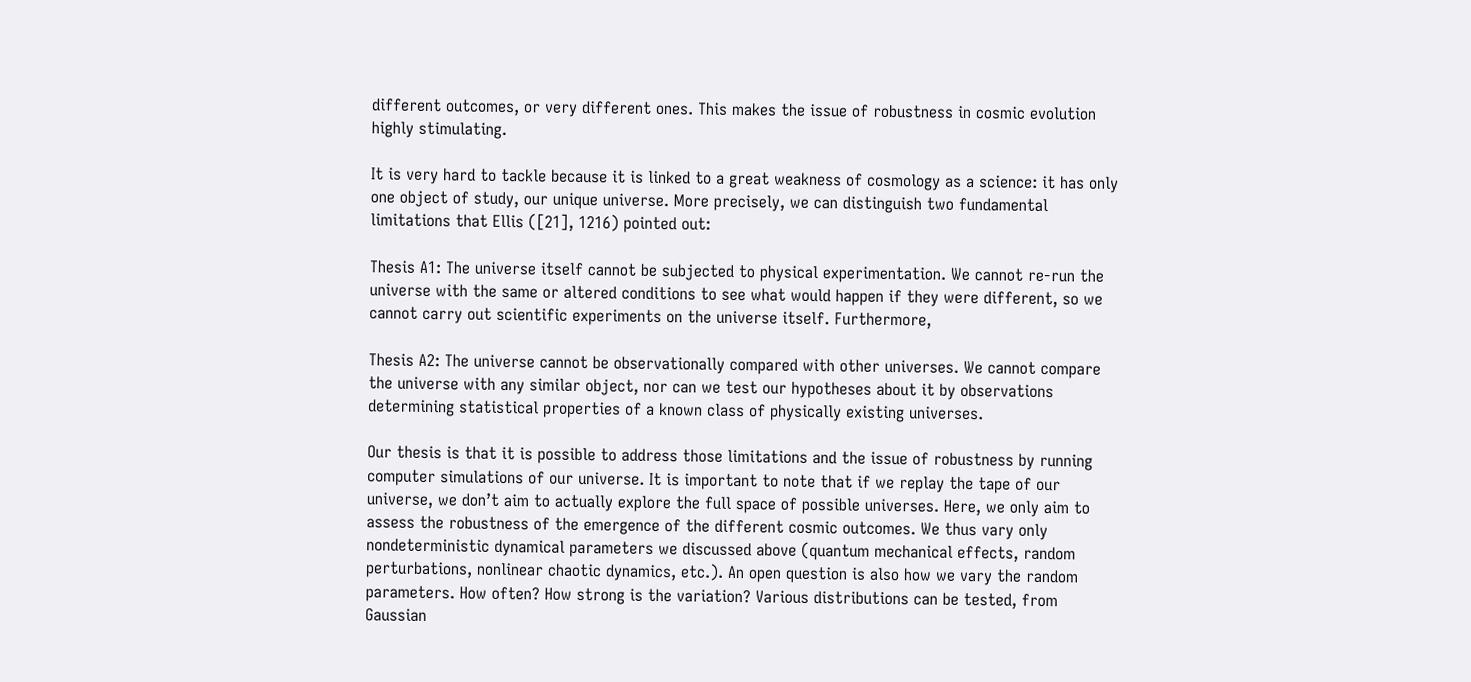different outcomes, or very different ones. This makes the issue of robustness in cosmic evolution highly stimulating.

It is very hard to tackle because it is linked to a great weakness of cosmology as a science: it has only one object of study, our unique universe. More precisely, we can distinguish two fundamental limitations that Ellis ([21], 1216) pointed out:

Thesis A1: The universe itself cannot be subjected to physical experimentation. We cannot re-run the universe with the same or altered conditions to see what would happen if they were different, so we cannot carry out scientific experiments on the universe itself. Furthermore,

Thesis A2: The universe cannot be observationally compared with other universes. We cannot compare the universe with any similar object, nor can we test our hypotheses about it by observations determining statistical properties of a known class of physically existing universes.

Our thesis is that it is possible to address those limitations and the issue of robustness by running computer simulations of our universe. It is important to note that if we replay the tape of our universe, we don’t aim to actually explore the full space of possible universes. Here, we only aim to assess the robustness of the emergence of the different cosmic outcomes. We thus vary only nondeterministic dynamical parameters we discussed above (quantum mechanical effects, random perturbations, nonlinear chaotic dynamics, etc.). An open question is also how we vary the random parameters. How often? How strong is the variation? Various distributions can be tested, from Gaussian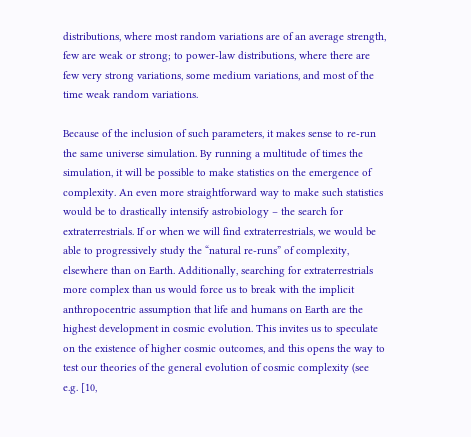distributions, where most random variations are of an average strength, few are weak or strong; to power-law distributions, where there are few very strong variations, some medium variations, and most of the time weak random variations.

Because of the inclusion of such parameters, it makes sense to re-run the same universe simulation. By running a multitude of times the simulation, it will be possible to make statistics on the emergence of complexity. An even more straightforward way to make such statistics would be to drastically intensify astrobiology – the search for extraterrestrials. If or when we will find extraterrestrials, we would be able to progressively study the “natural re-runs” of complexity, elsewhere than on Earth. Additionally, searching for extraterrestrials more complex than us would force us to break with the implicit anthropocentric assumption that life and humans on Earth are the highest development in cosmic evolution. This invites us to speculate on the existence of higher cosmic outcomes, and this opens the way to test our theories of the general evolution of cosmic complexity (see e.g. [10,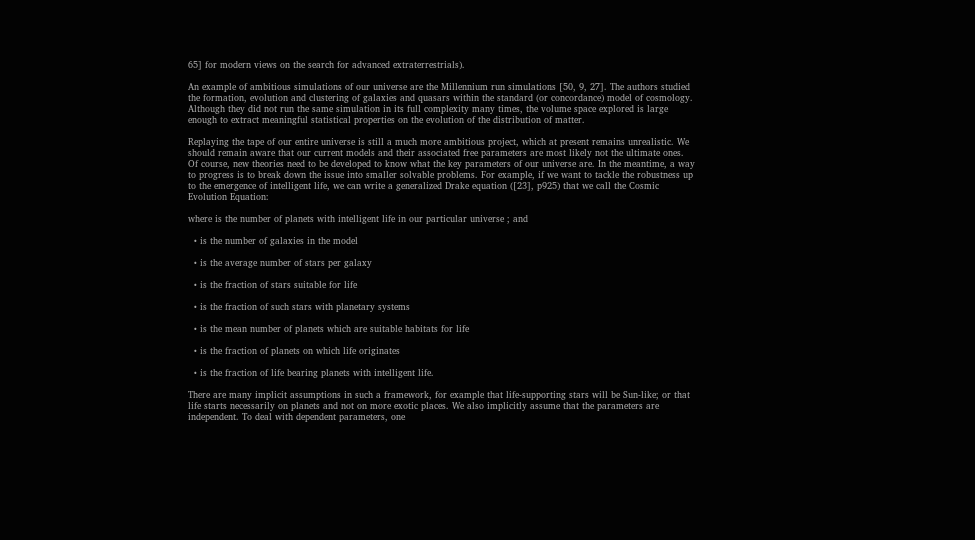65] for modern views on the search for advanced extraterrestrials).

An example of ambitious simulations of our universe are the Millennium run simulations [50, 9, 27]. The authors studied the formation, evolution and clustering of galaxies and quasars within the standard (or concordance) model of cosmology. Although they did not run the same simulation in its full complexity many times, the volume space explored is large enough to extract meaningful statistical properties on the evolution of the distribution of matter.

Replaying the tape of our entire universe is still a much more ambitious project, which at present remains unrealistic. We should remain aware that our current models and their associated free parameters are most likely not the ultimate ones. Of course, new theories need to be developed to know what the key parameters of our universe are. In the meantime, a way to progress is to break down the issue into smaller solvable problems. For example, if we want to tackle the robustness up to the emergence of intelligent life, we can write a generalized Drake equation ([23], p925) that we call the Cosmic Evolution Equation:

where is the number of planets with intelligent life in our particular universe ; and

  • is the number of galaxies in the model

  • is the average number of stars per galaxy

  • is the fraction of stars suitable for life

  • is the fraction of such stars with planetary systems

  • is the mean number of planets which are suitable habitats for life

  • is the fraction of planets on which life originates

  • is the fraction of life bearing planets with intelligent life.

There are many implicit assumptions in such a framework, for example that life-supporting stars will be Sun-like; or that life starts necessarily on planets and not on more exotic places. We also implicitly assume that the parameters are independent. To deal with dependent parameters, one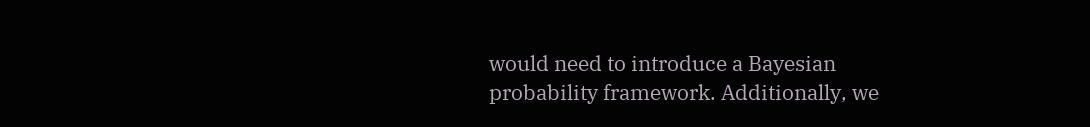would need to introduce a Bayesian probability framework. Additionally, we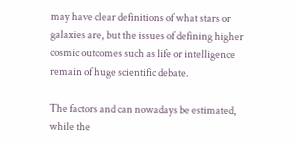may have clear definitions of what stars or galaxies are, but the issues of defining higher cosmic outcomes such as life or intelligence remain of huge scientific debate.

The factors and can nowadays be estimated, while the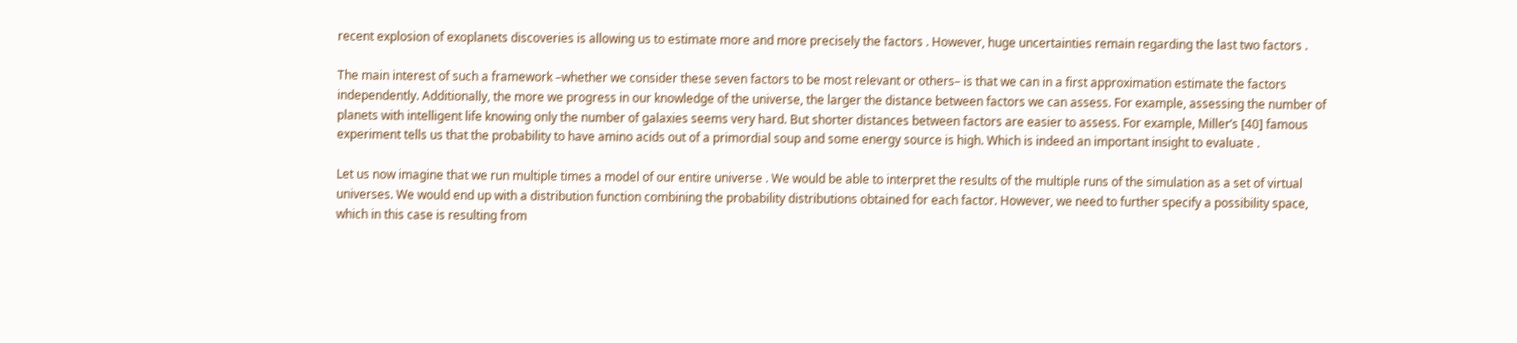recent explosion of exoplanets discoveries is allowing us to estimate more and more precisely the factors . However, huge uncertainties remain regarding the last two factors .

The main interest of such a framework –whether we consider these seven factors to be most relevant or others– is that we can in a first approximation estimate the factors independently. Additionally, the more we progress in our knowledge of the universe, the larger the distance between factors we can assess. For example, assessing the number of planets with intelligent life knowing only the number of galaxies seems very hard. But shorter distances between factors are easier to assess. For example, Miller’s [40] famous experiment tells us that the probability to have amino acids out of a primordial soup and some energy source is high. Which is indeed an important insight to evaluate .

Let us now imagine that we run multiple times a model of our entire universe . We would be able to interpret the results of the multiple runs of the simulation as a set of virtual universes. We would end up with a distribution function combining the probability distributions obtained for each factor. However, we need to further specify a possibility space, which in this case is resulting from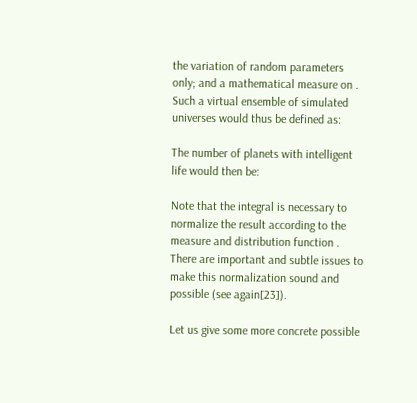the variation of random parameters only; and a mathematical measure on . Such a virtual ensemble of simulated universes would thus be defined as:

The number of planets with intelligent life would then be:

Note that the integral is necessary to normalize the result according to the measure and distribution function . There are important and subtle issues to make this normalization sound and possible (see again[23]).

Let us give some more concrete possible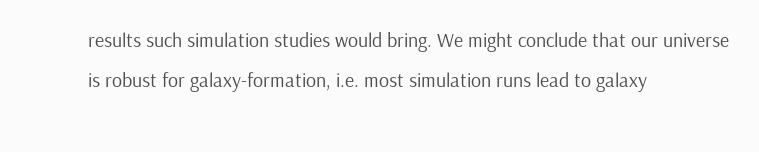results such simulation studies would bring. We might conclude that our universe is robust for galaxy-formation, i.e. most simulation runs lead to galaxy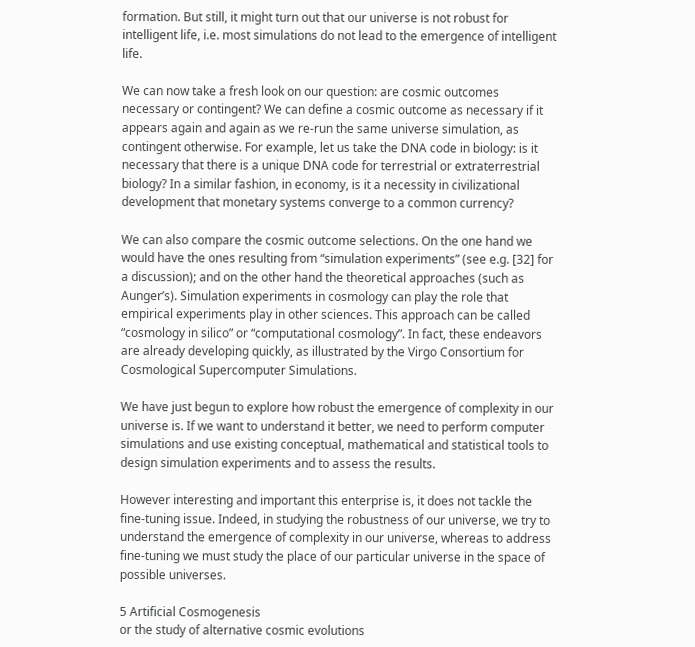formation. But still, it might turn out that our universe is not robust for intelligent life, i.e. most simulations do not lead to the emergence of intelligent life.

We can now take a fresh look on our question: are cosmic outcomes necessary or contingent? We can define a cosmic outcome as necessary if it appears again and again as we re-run the same universe simulation, as contingent otherwise. For example, let us take the DNA code in biology: is it necessary that there is a unique DNA code for terrestrial or extraterrestrial biology? In a similar fashion, in economy, is it a necessity in civilizational development that monetary systems converge to a common currency?

We can also compare the cosmic outcome selections. On the one hand we would have the ones resulting from “simulation experiments” (see e.g. [32] for a discussion); and on the other hand the theoretical approaches (such as Aunger’s). Simulation experiments in cosmology can play the role that empirical experiments play in other sciences. This approach can be called “cosmology in silico” or “computational cosmology”. In fact, these endeavors are already developing quickly, as illustrated by the Virgo Consortium for Cosmological Supercomputer Simulations.

We have just begun to explore how robust the emergence of complexity in our universe is. If we want to understand it better, we need to perform computer simulations and use existing conceptual, mathematical and statistical tools to design simulation experiments and to assess the results.

However interesting and important this enterprise is, it does not tackle the fine-tuning issue. Indeed, in studying the robustness of our universe, we try to understand the emergence of complexity in our universe, whereas to address fine-tuning we must study the place of our particular universe in the space of possible universes.

5 Artificial Cosmogenesis
or the study of alternative cosmic evolutions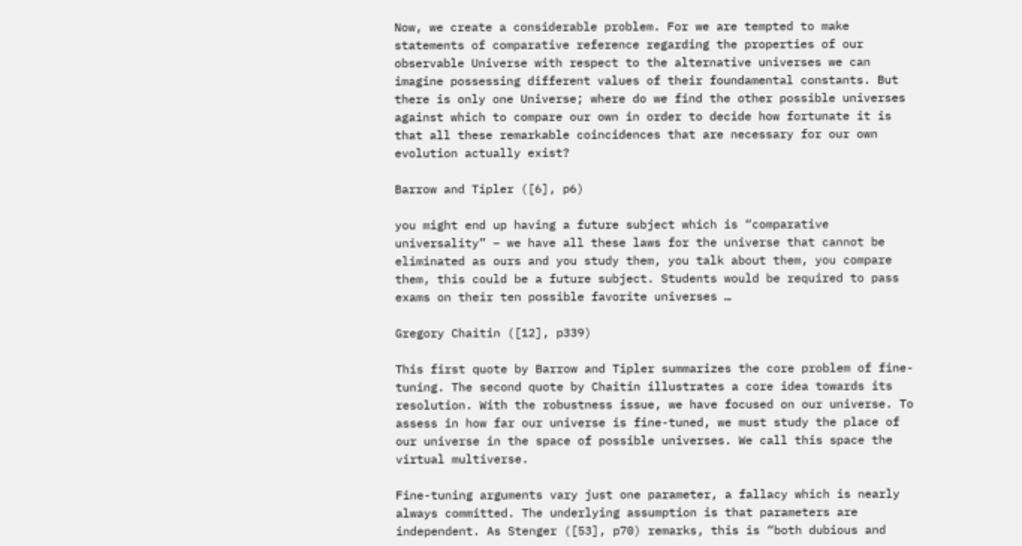Now, we create a considerable problem. For we are tempted to make statements of comparative reference regarding the properties of our observable Universe with respect to the alternative universes we can imagine possessing different values of their foundamental constants. But there is only one Universe; where do we find the other possible universes against which to compare our own in order to decide how fortunate it is that all these remarkable coincidences that are necessary for our own evolution actually exist?

Barrow and Tipler ([6], p6)

you might end up having a future subject which is “comparative universality” – we have all these laws for the universe that cannot be eliminated as ours and you study them, you talk about them, you compare them, this could be a future subject. Students would be required to pass exams on their ten possible favorite universes …

Gregory Chaitin ([12], p339)

This first quote by Barrow and Tipler summarizes the core problem of fine-tuning. The second quote by Chaitin illustrates a core idea towards its resolution. With the robustness issue, we have focused on our universe. To assess in how far our universe is fine-tuned, we must study the place of our universe in the space of possible universes. We call this space the virtual multiverse.

Fine-tuning arguments vary just one parameter, a fallacy which is nearly always committed. The underlying assumption is that parameters are independent. As Stenger ([53], p70) remarks, this is “both dubious and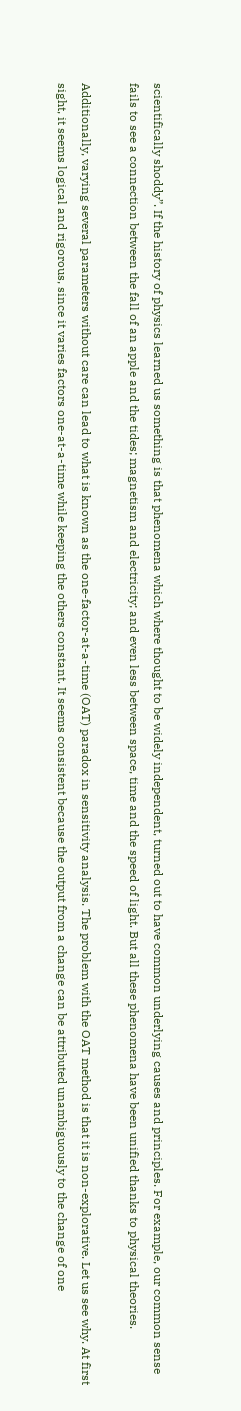scientifically shoddy”. If the history of physics learned us something is that phenomena which where thought to be widely independent, turned out to have common underlying causes and principles. For example, our common sense fails to see a connection between the fall of an apple and the tides; magnetism and electricity; and even less between space, time and the speed of light. But all these phenomena have been unified thanks to physical theories.

Additionally, varying several parameters without care can lead to what is known as the one-factor-at-a-time (OAT) paradox in sensitivity analysis. The problem with the OAT method is that it is non-explorative. Let us see why. At first sight, it seems logical and rigorous, since it varies factors one-at-a-time while keeping the others constant. It seems consistent because the output from a change can be attributed unambiguously to the change of one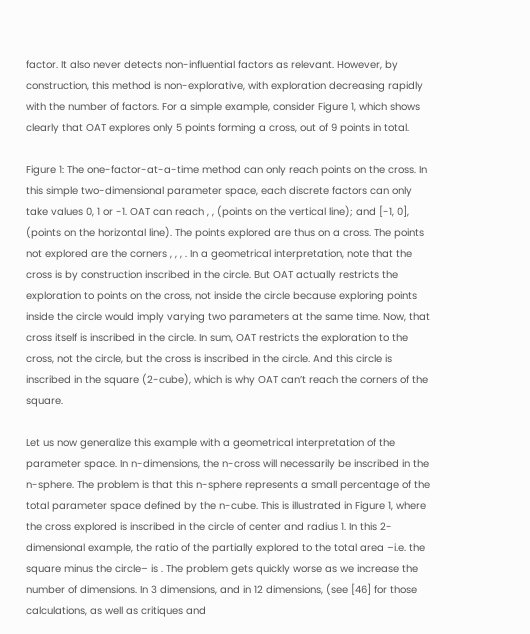factor. It also never detects non-influential factors as relevant. However, by construction, this method is non-explorative, with exploration decreasing rapidly with the number of factors. For a simple example, consider Figure 1, which shows clearly that OAT explores only 5 points forming a cross, out of 9 points in total.

Figure 1: The one-factor-at-a-time method can only reach points on the cross. In this simple two-dimensional parameter space, each discrete factors can only take values 0, 1 or -1. OAT can reach , , (points on the vertical line); and [-1, 0], (points on the horizontal line). The points explored are thus on a cross. The points not explored are the corners , , , . In a geometrical interpretation, note that the cross is by construction inscribed in the circle. But OAT actually restricts the exploration to points on the cross, not inside the circle because exploring points inside the circle would imply varying two parameters at the same time. Now, that cross itself is inscribed in the circle. In sum, OAT restricts the exploration to the cross, not the circle, but the cross is inscribed in the circle. And this circle is inscribed in the square (2-cube), which is why OAT can’t reach the corners of the square.

Let us now generalize this example with a geometrical interpretation of the parameter space. In n-dimensions, the n-cross will necessarily be inscribed in the n-sphere. The problem is that this n-sphere represents a small percentage of the total parameter space defined by the n-cube. This is illustrated in Figure 1, where the cross explored is inscribed in the circle of center and radius 1. In this 2-dimensional example, the ratio of the partially explored to the total area –i.e. the square minus the circle– is . The problem gets quickly worse as we increase the number of dimensions. In 3 dimensions, and in 12 dimensions, (see [46] for those calculations, as well as critiques and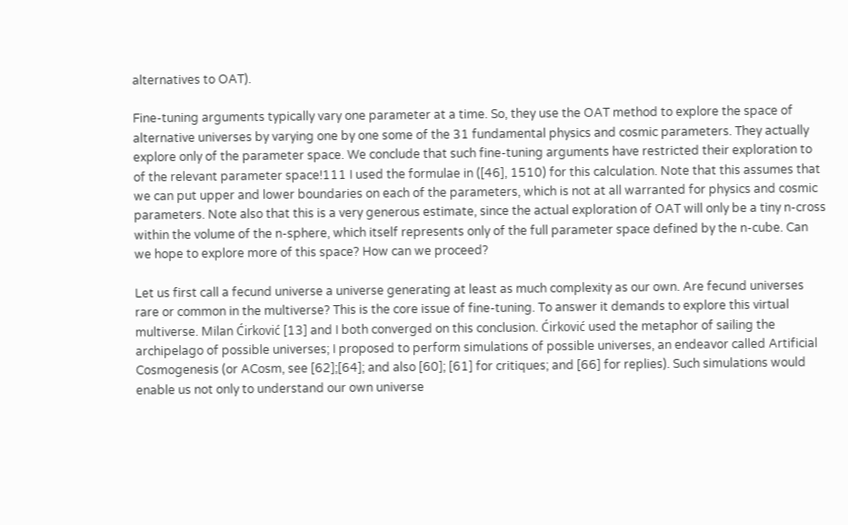alternatives to OAT).

Fine-tuning arguments typically vary one parameter at a time. So, they use the OAT method to explore the space of alternative universes by varying one by one some of the 31 fundamental physics and cosmic parameters. They actually explore only of the parameter space. We conclude that such fine-tuning arguments have restricted their exploration to of the relevant parameter space!111 I used the formulae in ([46], 1510) for this calculation. Note that this assumes that we can put upper and lower boundaries on each of the parameters, which is not at all warranted for physics and cosmic parameters. Note also that this is a very generous estimate, since the actual exploration of OAT will only be a tiny n-cross within the volume of the n-sphere, which itself represents only of the full parameter space defined by the n-cube. Can we hope to explore more of this space? How can we proceed?

Let us first call a fecund universe a universe generating at least as much complexity as our own. Are fecund universes rare or common in the multiverse? This is the core issue of fine-tuning. To answer it demands to explore this virtual multiverse. Milan Ćirković [13] and I both converged on this conclusion. Ćirković used the metaphor of sailing the archipelago of possible universes; I proposed to perform simulations of possible universes, an endeavor called Artificial Cosmogenesis (or ACosm, see [62];[64]; and also [60]; [61] for critiques; and [66] for replies). Such simulations would enable us not only to understand our own universe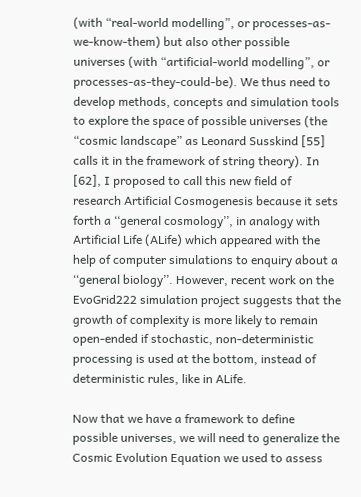(with “real-world modelling”, or processes-as-we-know-them) but also other possible universes (with “artificial-world modelling”, or processes-as-they-could-be). We thus need to develop methods, concepts and simulation tools to explore the space of possible universes (the “cosmic landscape” as Leonard Susskind [55] calls it in the framework of string theory). In [62], I proposed to call this new field of research Artificial Cosmogenesis because it sets forth a ‘‘general cosmology’’, in analogy with Artificial Life (ALife) which appeared with the help of computer simulations to enquiry about a ‘‘general biology’’. However, recent work on the EvoGrid222 simulation project suggests that the growth of complexity is more likely to remain open-ended if stochastic, non-deterministic processing is used at the bottom, instead of deterministic rules, like in ALife.

Now that we have a framework to define possible universes, we will need to generalize the Cosmic Evolution Equation we used to assess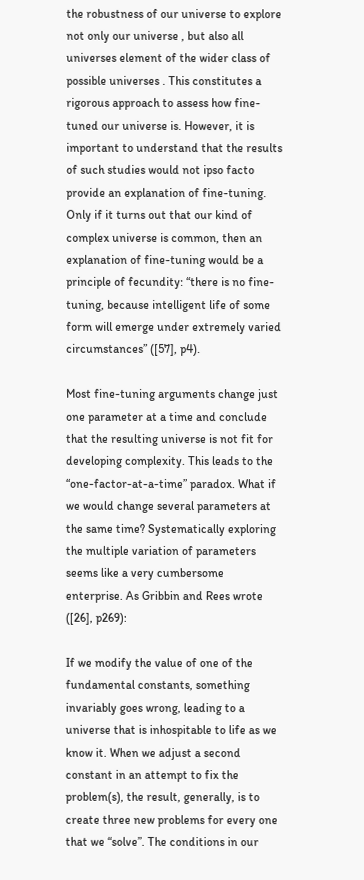the robustness of our universe to explore not only our universe , but also all universes element of the wider class of possible universes . This constitutes a rigorous approach to assess how fine-tuned our universe is. However, it is important to understand that the results of such studies would not ipso facto provide an explanation of fine-tuning. Only if it turns out that our kind of complex universe is common, then an explanation of fine-tuning would be a principle of fecundity: “there is no fine-tuning, because intelligent life of some form will emerge under extremely varied circumstances” ([57], p4).

Most fine-tuning arguments change just one parameter at a time and conclude that the resulting universe is not fit for developing complexity. This leads to the “one-factor-at-a-time” paradox. What if we would change several parameters at the same time? Systematically exploring the multiple variation of parameters seems like a very cumbersome enterprise. As Gribbin and Rees wrote ([26], p269):

If we modify the value of one of the fundamental constants, something invariably goes wrong, leading to a universe that is inhospitable to life as we know it. When we adjust a second constant in an attempt to fix the problem(s), the result, generally, is to create three new problems for every one that we “solve”. The conditions in our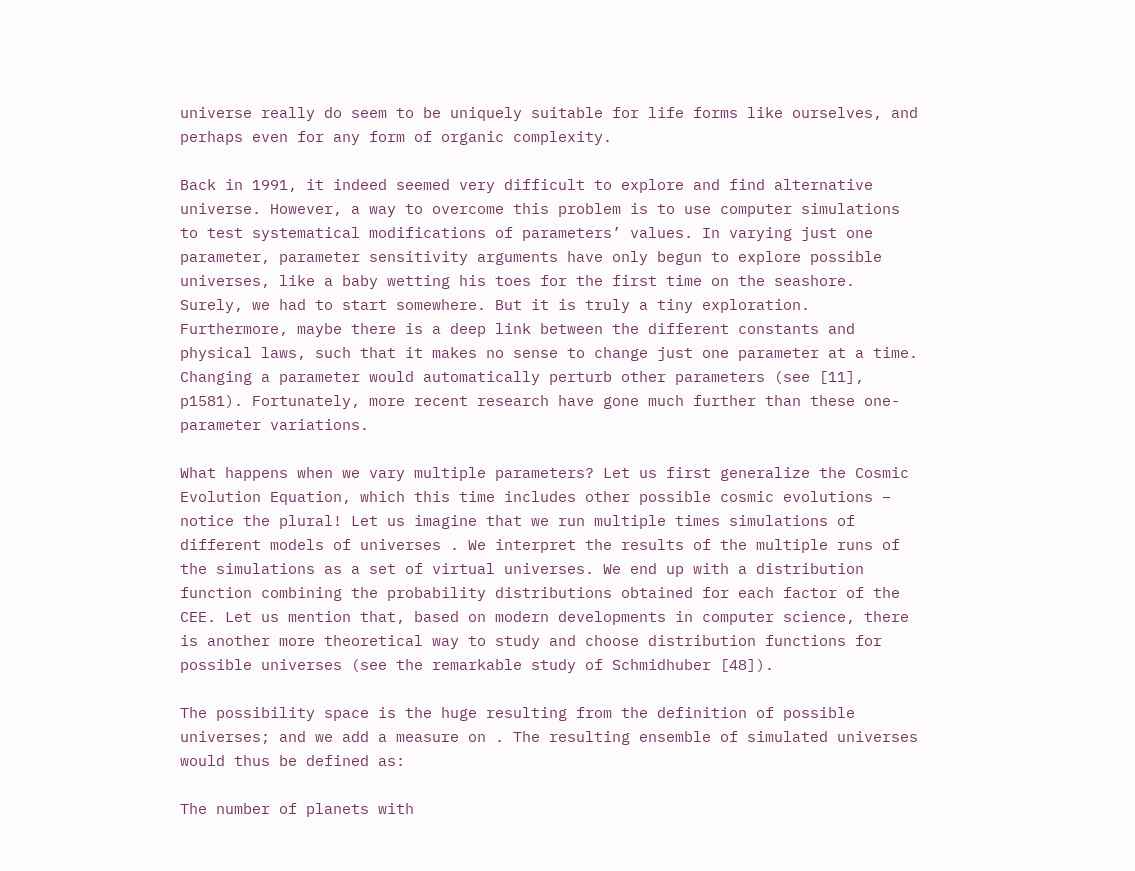universe really do seem to be uniquely suitable for life forms like ourselves, and perhaps even for any form of organic complexity.

Back in 1991, it indeed seemed very difficult to explore and find alternative universe. However, a way to overcome this problem is to use computer simulations to test systematical modifications of parameters’ values. In varying just one parameter, parameter sensitivity arguments have only begun to explore possible universes, like a baby wetting his toes for the first time on the seashore. Surely, we had to start somewhere. But it is truly a tiny exploration. Furthermore, maybe there is a deep link between the different constants and physical laws, such that it makes no sense to change just one parameter at a time. Changing a parameter would automatically perturb other parameters (see [11], p1581). Fortunately, more recent research have gone much further than these one-parameter variations.

What happens when we vary multiple parameters? Let us first generalize the Cosmic Evolution Equation, which this time includes other possible cosmic evolutions – notice the plural! Let us imagine that we run multiple times simulations of different models of universes . We interpret the results of the multiple runs of the simulations as a set of virtual universes. We end up with a distribution function combining the probability distributions obtained for each factor of the CEE. Let us mention that, based on modern developments in computer science, there is another more theoretical way to study and choose distribution functions for possible universes (see the remarkable study of Schmidhuber [48]).

The possibility space is the huge resulting from the definition of possible universes; and we add a measure on . The resulting ensemble of simulated universes would thus be defined as:

The number of planets with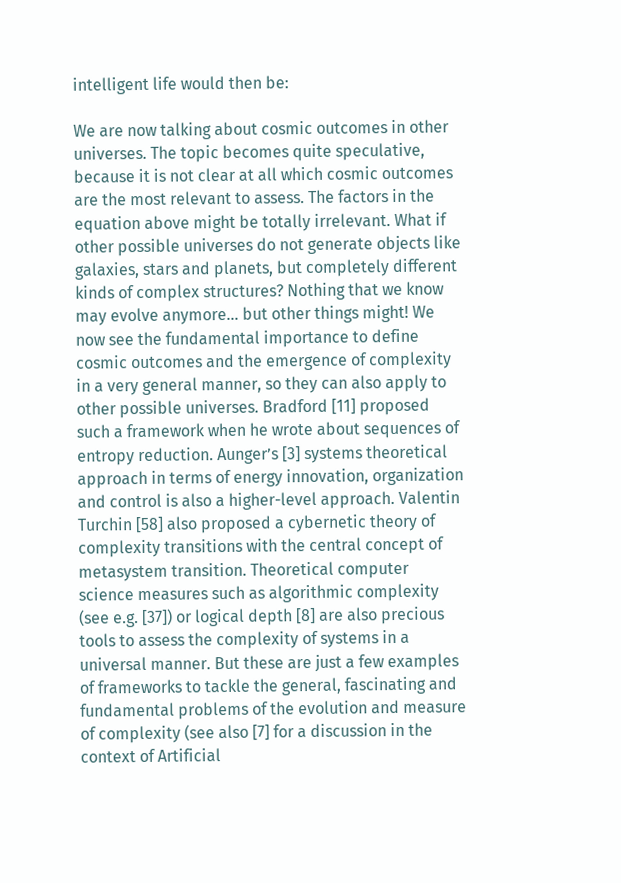intelligent life would then be:

We are now talking about cosmic outcomes in other universes. The topic becomes quite speculative, because it is not clear at all which cosmic outcomes are the most relevant to assess. The factors in the equation above might be totally irrelevant. What if other possible universes do not generate objects like galaxies, stars and planets, but completely different kinds of complex structures? Nothing that we know may evolve anymore… but other things might! We now see the fundamental importance to define cosmic outcomes and the emergence of complexity in a very general manner, so they can also apply to other possible universes. Bradford [11] proposed such a framework when he wrote about sequences of entropy reduction. Aunger’s [3] systems theoretical approach in terms of energy innovation, organization and control is also a higher-level approach. Valentin Turchin [58] also proposed a cybernetic theory of complexity transitions with the central concept of metasystem transition. Theoretical computer science measures such as algorithmic complexity (see e.g. [37]) or logical depth [8] are also precious tools to assess the complexity of systems in a universal manner. But these are just a few examples of frameworks to tackle the general, fascinating and fundamental problems of the evolution and measure of complexity (see also [7] for a discussion in the context of Artificial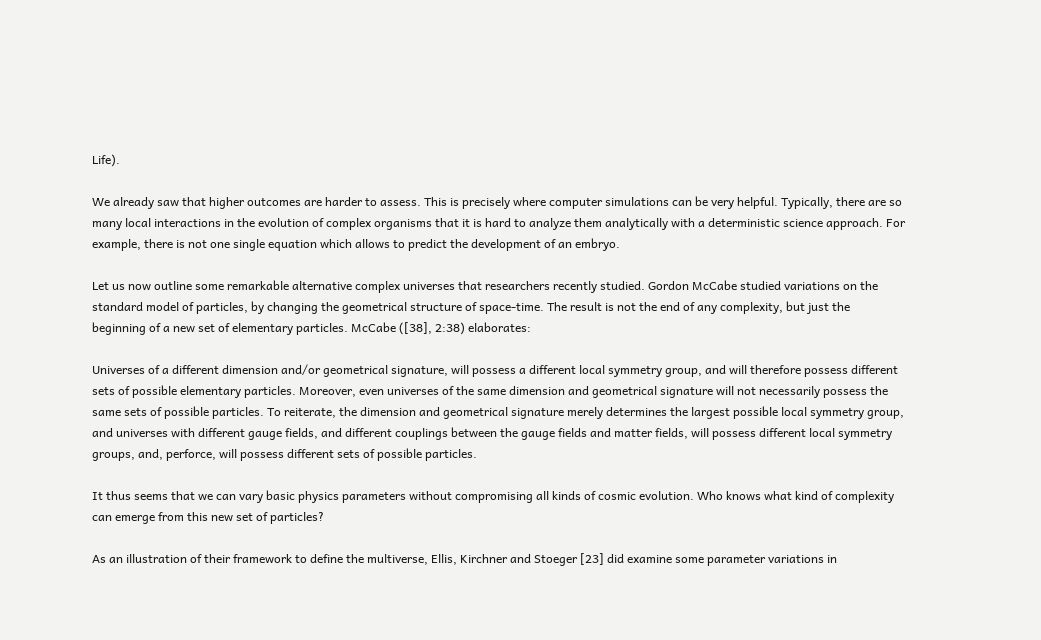Life).

We already saw that higher outcomes are harder to assess. This is precisely where computer simulations can be very helpful. Typically, there are so many local interactions in the evolution of complex organisms that it is hard to analyze them analytically with a deterministic science approach. For example, there is not one single equation which allows to predict the development of an embryo.

Let us now outline some remarkable alternative complex universes that researchers recently studied. Gordon McCabe studied variations on the standard model of particles, by changing the geometrical structure of space-time. The result is not the end of any complexity, but just the beginning of a new set of elementary particles. McCabe ([38], 2:38) elaborates:

Universes of a different dimension and/or geometrical signature, will possess a different local symmetry group, and will therefore possess different sets of possible elementary particles. Moreover, even universes of the same dimension and geometrical signature will not necessarily possess the same sets of possible particles. To reiterate, the dimension and geometrical signature merely determines the largest possible local symmetry group, and universes with different gauge fields, and different couplings between the gauge fields and matter fields, will possess different local symmetry groups, and, perforce, will possess different sets of possible particles.

It thus seems that we can vary basic physics parameters without compromising all kinds of cosmic evolution. Who knows what kind of complexity can emerge from this new set of particles?

As an illustration of their framework to define the multiverse, Ellis, Kirchner and Stoeger [23] did examine some parameter variations in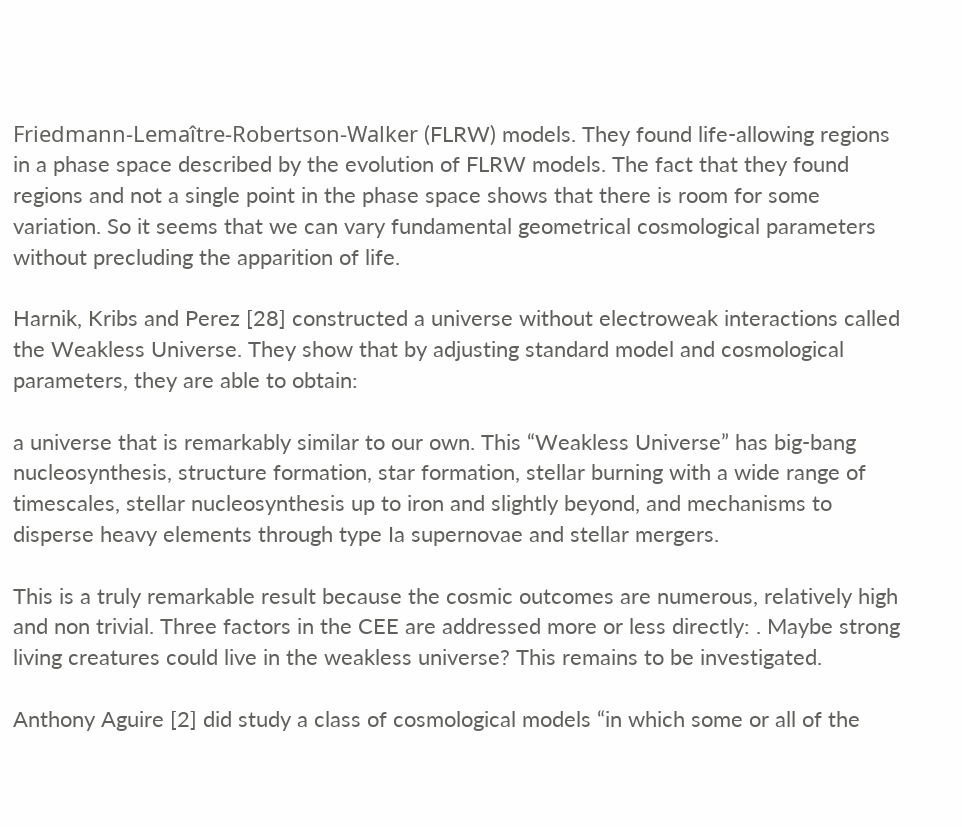Friedmann-Lemaître-Robertson-Walker (FLRW) models. They found life-allowing regions in a phase space described by the evolution of FLRW models. The fact that they found regions and not a single point in the phase space shows that there is room for some variation. So it seems that we can vary fundamental geometrical cosmological parameters without precluding the apparition of life.

Harnik, Kribs and Perez [28] constructed a universe without electroweak interactions called the Weakless Universe. They show that by adjusting standard model and cosmological parameters, they are able to obtain:

a universe that is remarkably similar to our own. This “Weakless Universe” has big-bang nucleosynthesis, structure formation, star formation, stellar burning with a wide range of timescales, stellar nucleosynthesis up to iron and slightly beyond, and mechanisms to disperse heavy elements through type Ia supernovae and stellar mergers.

This is a truly remarkable result because the cosmic outcomes are numerous, relatively high and non trivial. Three factors in the CEE are addressed more or less directly: . Maybe strong living creatures could live in the weakless universe? This remains to be investigated.

Anthony Aguire [2] did study a class of cosmological models “in which some or all of the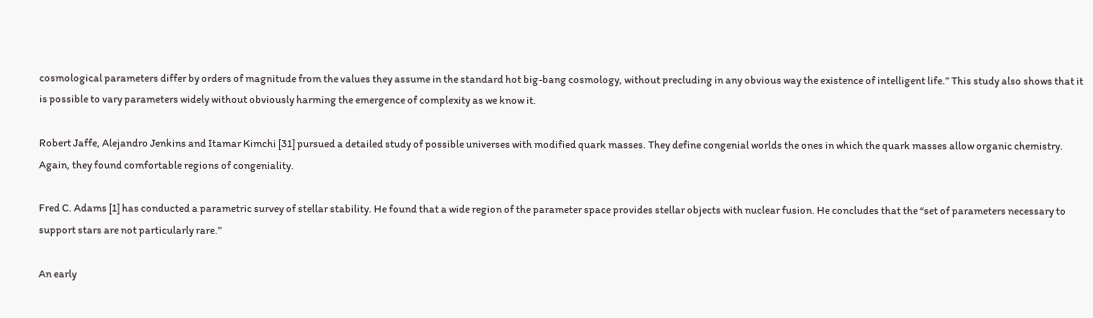cosmological parameters differ by orders of magnitude from the values they assume in the standard hot big-bang cosmology, without precluding in any obvious way the existence of intelligent life.” This study also shows that it is possible to vary parameters widely without obviously harming the emergence of complexity as we know it.

Robert Jaffe, Alejandro Jenkins and Itamar Kimchi [31] pursued a detailed study of possible universes with modified quark masses. They define congenial worlds the ones in which the quark masses allow organic chemistry. Again, they found comfortable regions of congeniality.

Fred C. Adams [1] has conducted a parametric survey of stellar stability. He found that a wide region of the parameter space provides stellar objects with nuclear fusion. He concludes that the “set of parameters necessary to support stars are not particularly rare.”

An early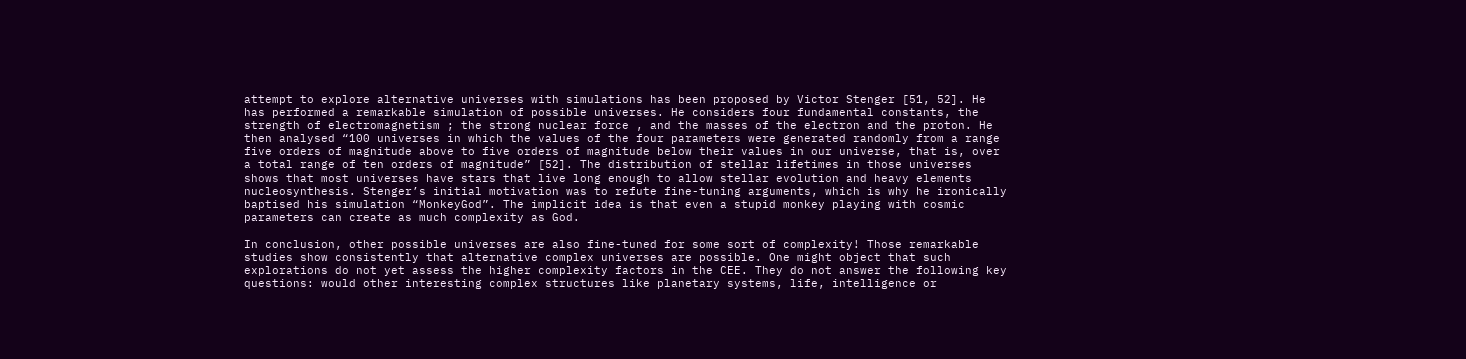attempt to explore alternative universes with simulations has been proposed by Victor Stenger [51, 52]. He has performed a remarkable simulation of possible universes. He considers four fundamental constants, the strength of electromagnetism ; the strong nuclear force , and the masses of the electron and the proton. He then analysed “100 universes in which the values of the four parameters were generated randomly from a range five orders of magnitude above to five orders of magnitude below their values in our universe, that is, over a total range of ten orders of magnitude” [52]. The distribution of stellar lifetimes in those universes shows that most universes have stars that live long enough to allow stellar evolution and heavy elements nucleosynthesis. Stenger’s initial motivation was to refute fine-tuning arguments, which is why he ironically baptised his simulation “MonkeyGod”. The implicit idea is that even a stupid monkey playing with cosmic parameters can create as much complexity as God.

In conclusion, other possible universes are also fine-tuned for some sort of complexity! Those remarkable studies show consistently that alternative complex universes are possible. One might object that such explorations do not yet assess the higher complexity factors in the CEE. They do not answer the following key questions: would other interesting complex structures like planetary systems, life, intelligence or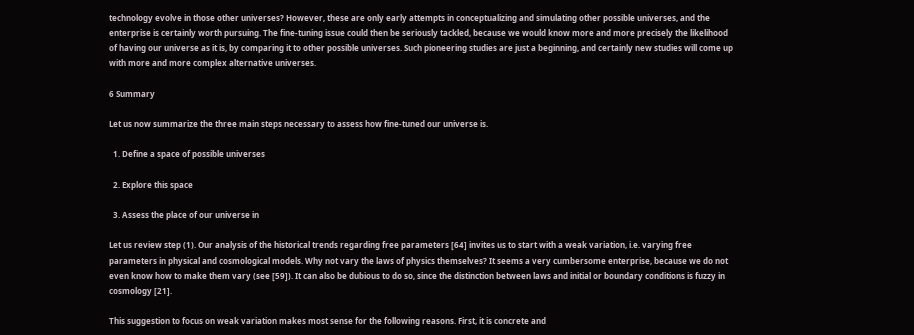technology evolve in those other universes? However, these are only early attempts in conceptualizing and simulating other possible universes, and the enterprise is certainly worth pursuing. The fine-tuning issue could then be seriously tackled, because we would know more and more precisely the likelihood of having our universe as it is, by comparing it to other possible universes. Such pioneering studies are just a beginning, and certainly new studies will come up with more and more complex alternative universes.

6 Summary

Let us now summarize the three main steps necessary to assess how fine-tuned our universe is.

  1. Define a space of possible universes

  2. Explore this space

  3. Assess the place of our universe in

Let us review step (1). Our analysis of the historical trends regarding free parameters [64] invites us to start with a weak variation, i.e. varying free parameters in physical and cosmological models. Why not vary the laws of physics themselves? It seems a very cumbersome enterprise, because we do not even know how to make them vary (see [59]). It can also be dubious to do so, since the distinction between laws and initial or boundary conditions is fuzzy in cosmology [21].

This suggestion to focus on weak variation makes most sense for the following reasons. First, it is concrete and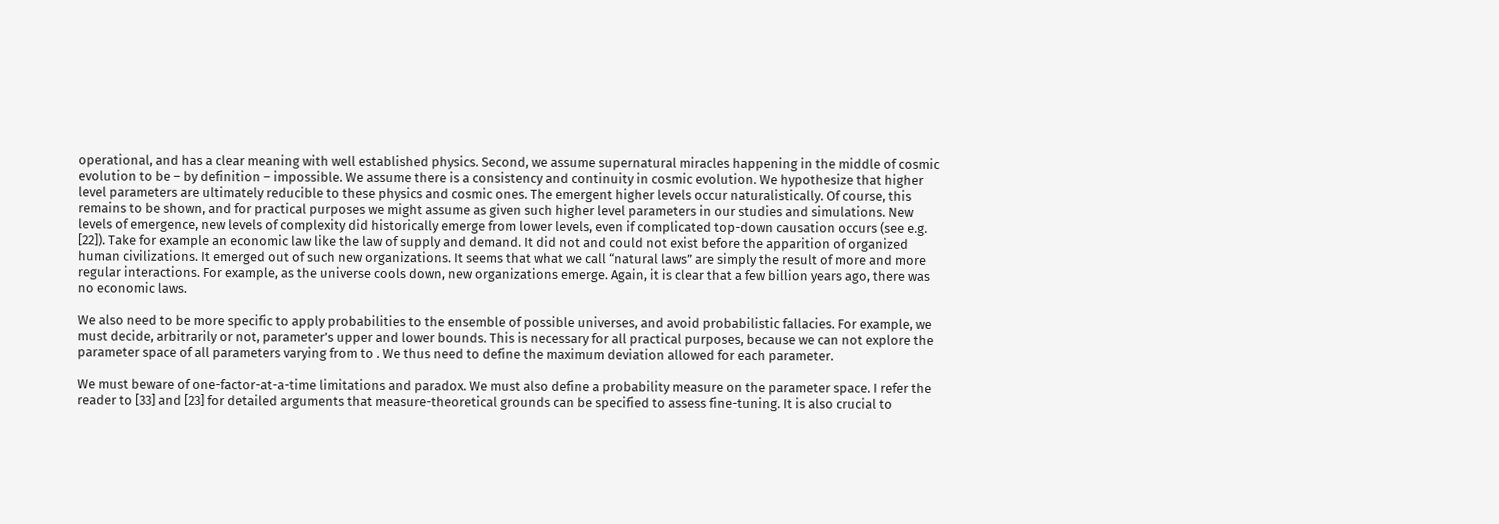operational, and has a clear meaning with well established physics. Second, we assume supernatural miracles happening in the middle of cosmic evolution to be – by definition – impossible. We assume there is a consistency and continuity in cosmic evolution. We hypothesize that higher level parameters are ultimately reducible to these physics and cosmic ones. The emergent higher levels occur naturalistically. Of course, this remains to be shown, and for practical purposes we might assume as given such higher level parameters in our studies and simulations. New levels of emergence, new levels of complexity did historically emerge from lower levels, even if complicated top-down causation occurs (see e.g. [22]). Take for example an economic law like the law of supply and demand. It did not and could not exist before the apparition of organized human civilizations. It emerged out of such new organizations. It seems that what we call “natural laws” are simply the result of more and more regular interactions. For example, as the universe cools down, new organizations emerge. Again, it is clear that a few billion years ago, there was no economic laws.

We also need to be more specific to apply probabilities to the ensemble of possible universes, and avoid probabilistic fallacies. For example, we must decide, arbitrarily or not, parameter’s upper and lower bounds. This is necessary for all practical purposes, because we can not explore the parameter space of all parameters varying from to . We thus need to define the maximum deviation allowed for each parameter.

We must beware of one-factor-at-a-time limitations and paradox. We must also define a probability measure on the parameter space. I refer the reader to [33] and [23] for detailed arguments that measure-theoretical grounds can be specified to assess fine-tuning. It is also crucial to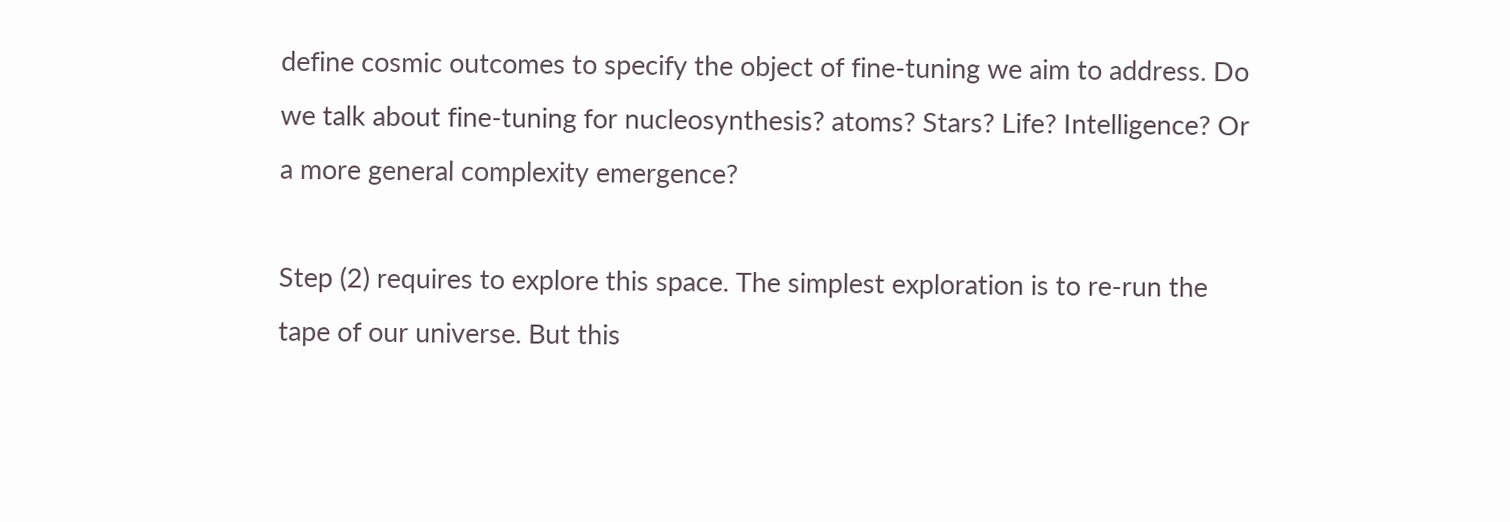define cosmic outcomes to specify the object of fine-tuning we aim to address. Do we talk about fine-tuning for nucleosynthesis? atoms? Stars? Life? Intelligence? Or a more general complexity emergence?

Step (2) requires to explore this space. The simplest exploration is to re-run the tape of our universe. But this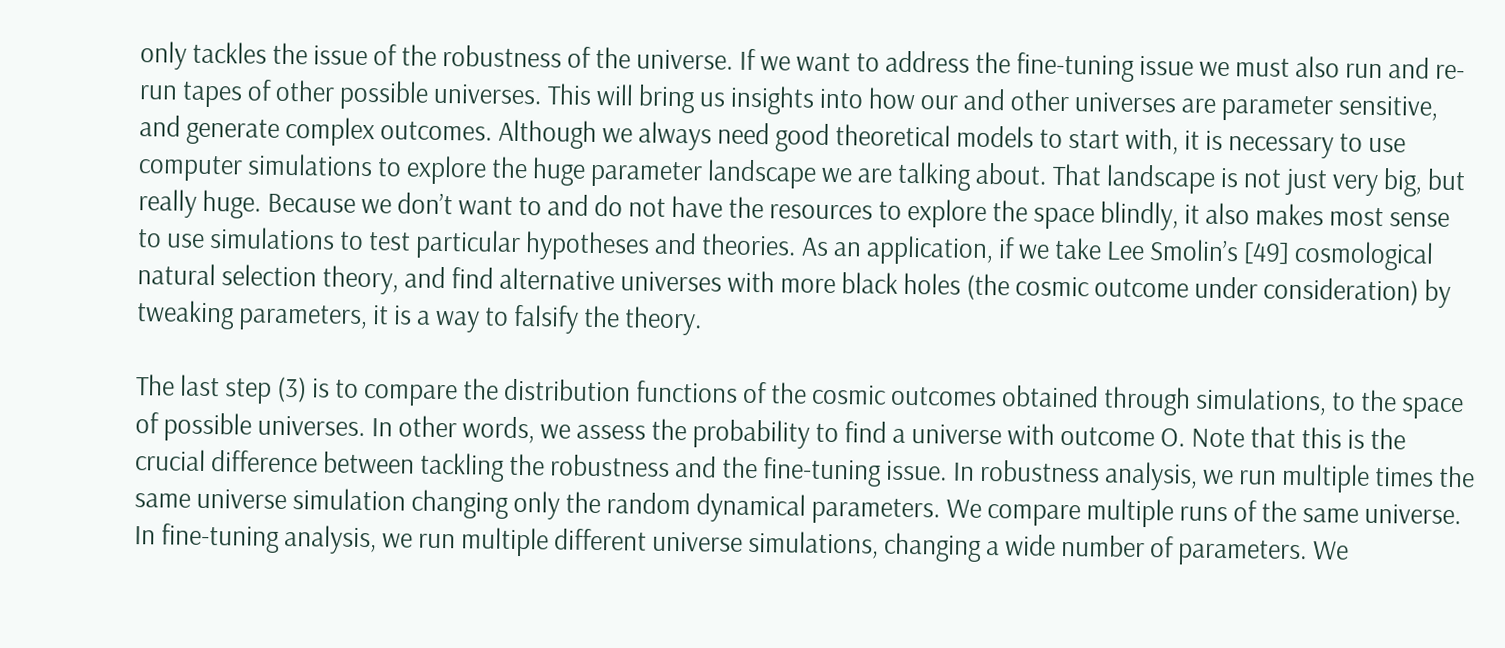only tackles the issue of the robustness of the universe. If we want to address the fine-tuning issue we must also run and re-run tapes of other possible universes. This will bring us insights into how our and other universes are parameter sensitive, and generate complex outcomes. Although we always need good theoretical models to start with, it is necessary to use computer simulations to explore the huge parameter landscape we are talking about. That landscape is not just very big, but really huge. Because we don’t want to and do not have the resources to explore the space blindly, it also makes most sense to use simulations to test particular hypotheses and theories. As an application, if we take Lee Smolin’s [49] cosmological natural selection theory, and find alternative universes with more black holes (the cosmic outcome under consideration) by tweaking parameters, it is a way to falsify the theory.

The last step (3) is to compare the distribution functions of the cosmic outcomes obtained through simulations, to the space of possible universes. In other words, we assess the probability to find a universe with outcome O. Note that this is the crucial difference between tackling the robustness and the fine-tuning issue. In robustness analysis, we run multiple times the same universe simulation changing only the random dynamical parameters. We compare multiple runs of the same universe. In fine-tuning analysis, we run multiple different universe simulations, changing a wide number of parameters. We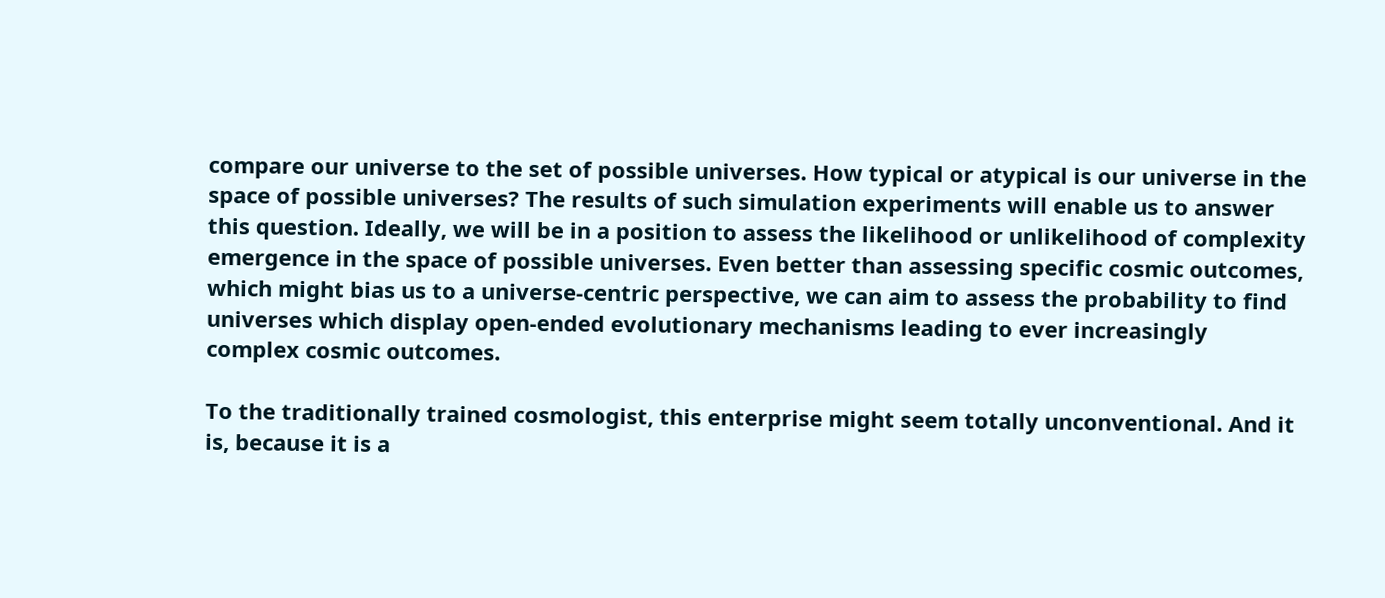compare our universe to the set of possible universes. How typical or atypical is our universe in the space of possible universes? The results of such simulation experiments will enable us to answer this question. Ideally, we will be in a position to assess the likelihood or unlikelihood of complexity emergence in the space of possible universes. Even better than assessing specific cosmic outcomes, which might bias us to a universe-centric perspective, we can aim to assess the probability to find universes which display open-ended evolutionary mechanisms leading to ever increasingly complex cosmic outcomes.

To the traditionally trained cosmologist, this enterprise might seem totally unconventional. And it is, because it is a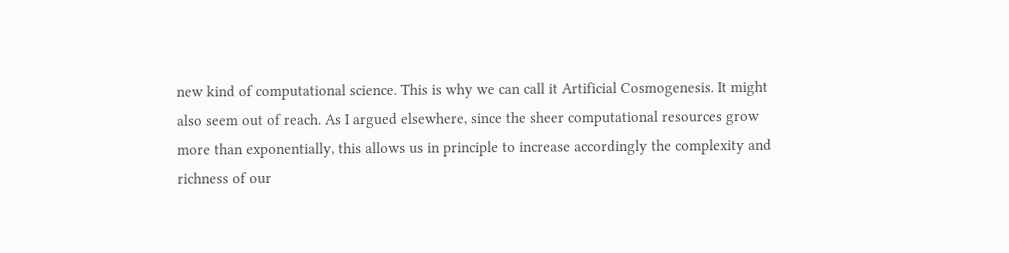new kind of computational science. This is why we can call it Artificial Cosmogenesis. It might also seem out of reach. As I argued elsewhere, since the sheer computational resources grow more than exponentially, this allows us in principle to increase accordingly the complexity and richness of our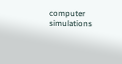computer simulations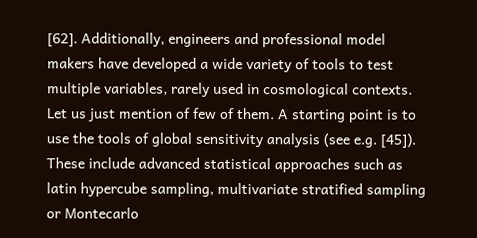[62]. Additionally, engineers and professional model makers have developed a wide variety of tools to test multiple variables, rarely used in cosmological contexts. Let us just mention of few of them. A starting point is to use the tools of global sensitivity analysis (see e.g. [45]). These include advanced statistical approaches such as latin hypercube sampling, multivariate stratified sampling or Montecarlo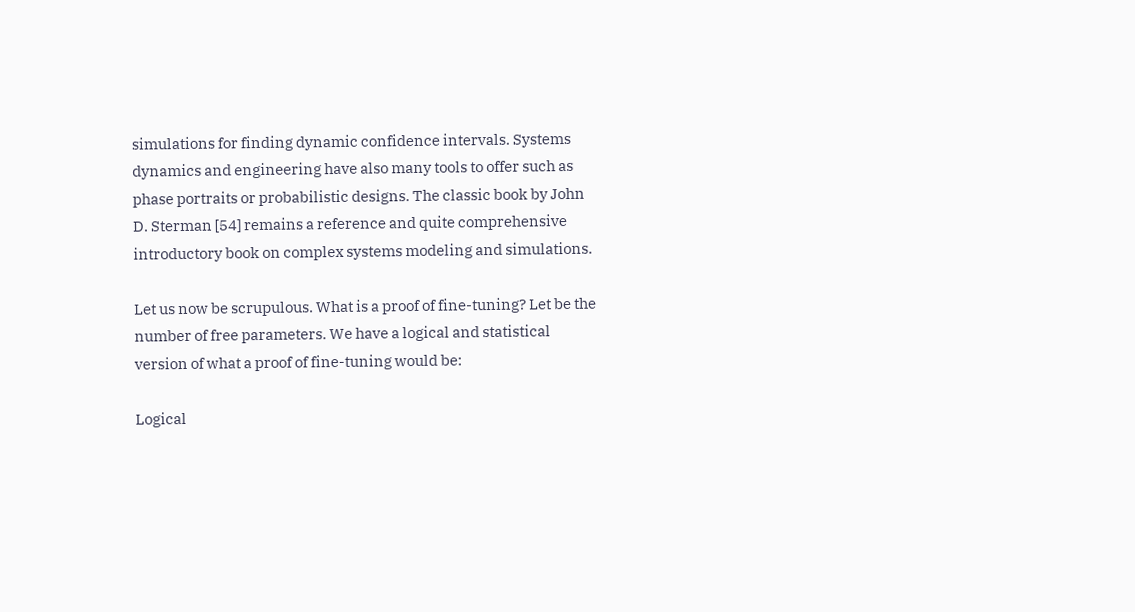simulations for finding dynamic confidence intervals. Systems dynamics and engineering have also many tools to offer such as phase portraits or probabilistic designs. The classic book by John D. Sterman [54] remains a reference and quite comprehensive introductory book on complex systems modeling and simulations.

Let us now be scrupulous. What is a proof of fine-tuning? Let be the number of free parameters. We have a logical and statistical version of what a proof of fine-tuning would be:

Logical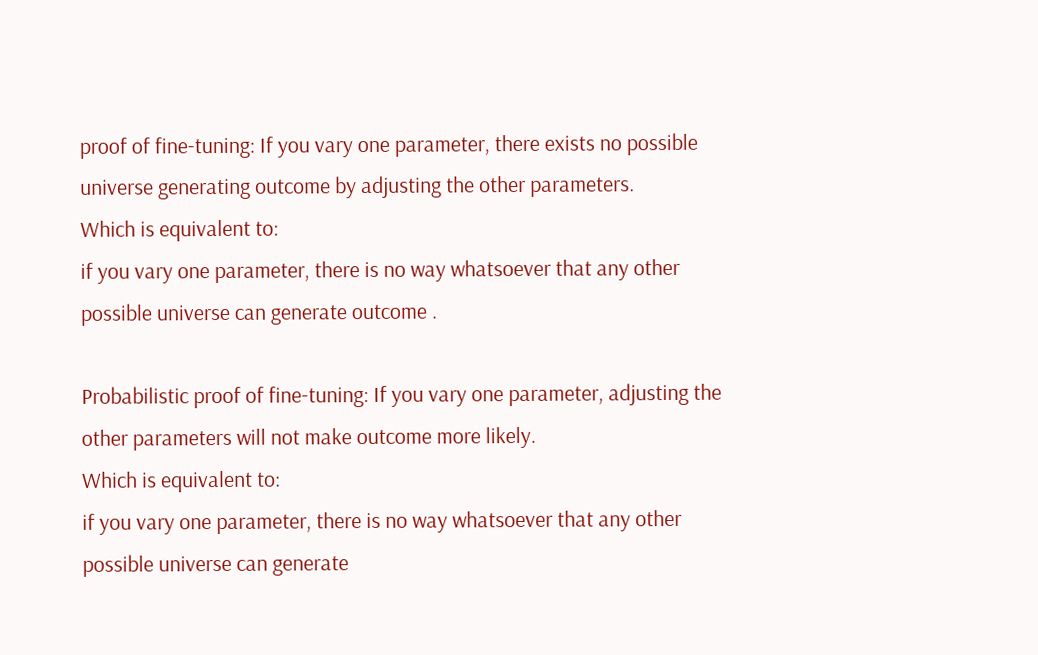proof of fine-tuning: If you vary one parameter, there exists no possible universe generating outcome by adjusting the other parameters.
Which is equivalent to:
if you vary one parameter, there is no way whatsoever that any other possible universe can generate outcome .

Probabilistic proof of fine-tuning: If you vary one parameter, adjusting the other parameters will not make outcome more likely.
Which is equivalent to:
if you vary one parameter, there is no way whatsoever that any other possible universe can generate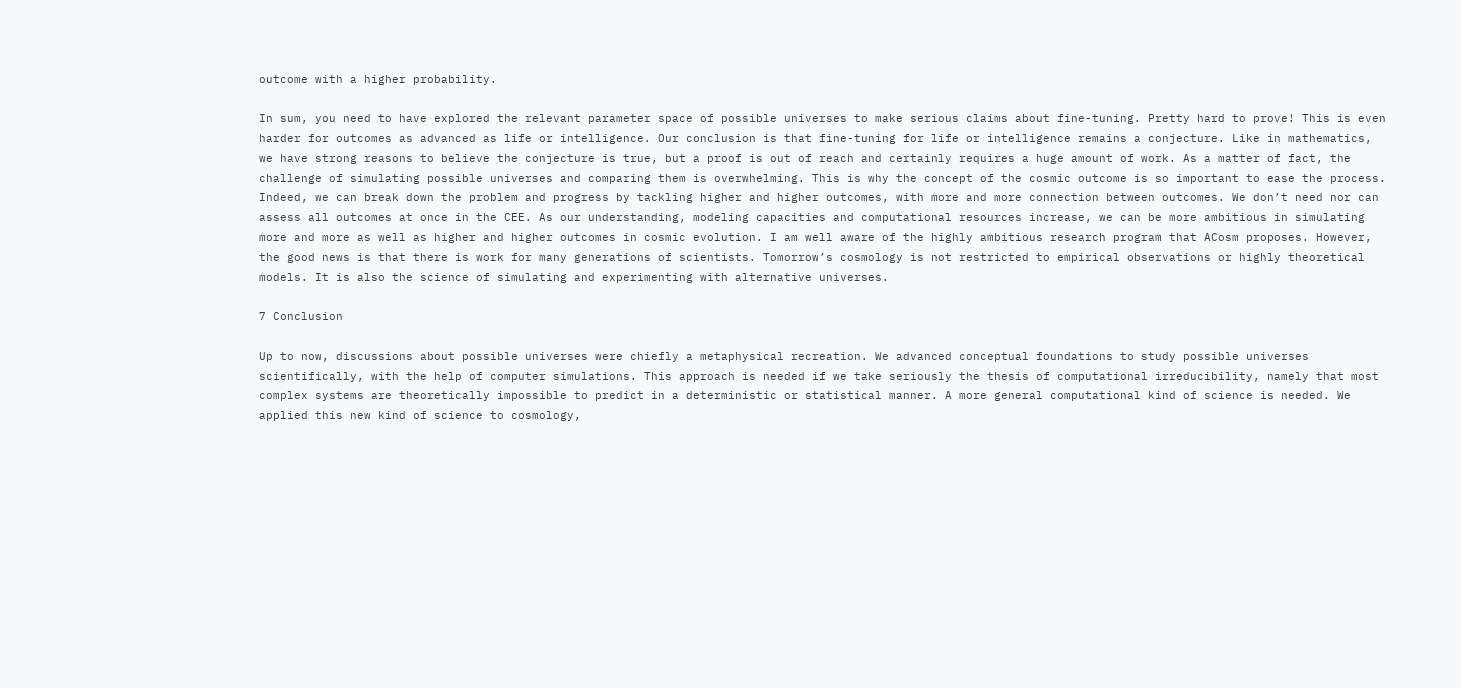outcome with a higher probability.

In sum, you need to have explored the relevant parameter space of possible universes to make serious claims about fine-tuning. Pretty hard to prove! This is even harder for outcomes as advanced as life or intelligence. Our conclusion is that fine-tuning for life or intelligence remains a conjecture. Like in mathematics, we have strong reasons to believe the conjecture is true, but a proof is out of reach and certainly requires a huge amount of work. As a matter of fact, the challenge of simulating possible universes and comparing them is overwhelming. This is why the concept of the cosmic outcome is so important to ease the process. Indeed, we can break down the problem and progress by tackling higher and higher outcomes, with more and more connection between outcomes. We don’t need nor can assess all outcomes at once in the CEE. As our understanding, modeling capacities and computational resources increase, we can be more ambitious in simulating more and more as well as higher and higher outcomes in cosmic evolution. I am well aware of the highly ambitious research program that ACosm proposes. However, the good news is that there is work for many generations of scientists. Tomorrow’s cosmology is not restricted to empirical observations or highly theoretical models. It is also the science of simulating and experimenting with alternative universes.

7 Conclusion

Up to now, discussions about possible universes were chiefly a metaphysical recreation. We advanced conceptual foundations to study possible universes scientifically, with the help of computer simulations. This approach is needed if we take seriously the thesis of computational irreducibility, namely that most complex systems are theoretically impossible to predict in a deterministic or statistical manner. A more general computational kind of science is needed. We applied this new kind of science to cosmology,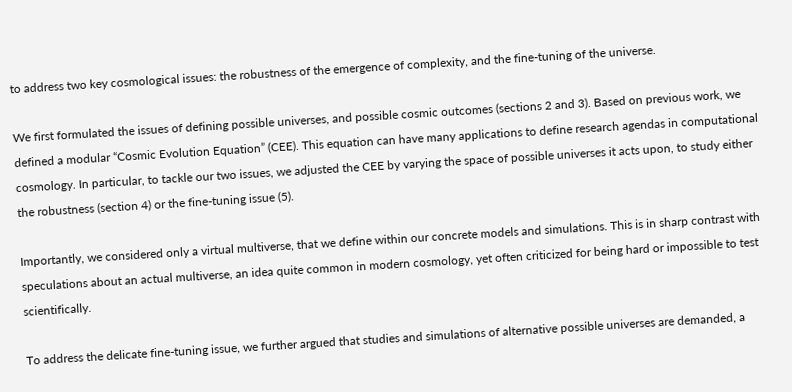to address two key cosmological issues: the robustness of the emergence of complexity, and the fine-tuning of the universe.

We first formulated the issues of defining possible universes, and possible cosmic outcomes (sections 2 and 3). Based on previous work, we defined a modular “Cosmic Evolution Equation” (CEE). This equation can have many applications to define research agendas in computational cosmology. In particular, to tackle our two issues, we adjusted the CEE by varying the space of possible universes it acts upon, to study either the robustness (section 4) or the fine-tuning issue (5).

Importantly, we considered only a virtual multiverse, that we define within our concrete models and simulations. This is in sharp contrast with speculations about an actual multiverse, an idea quite common in modern cosmology, yet often criticized for being hard or impossible to test scientifically.

To address the delicate fine-tuning issue, we further argued that studies and simulations of alternative possible universes are demanded, a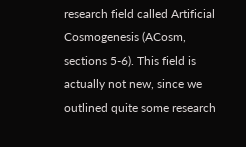research field called Artificial Cosmogenesis (ACosm, sections 5-6). This field is actually not new, since we outlined quite some research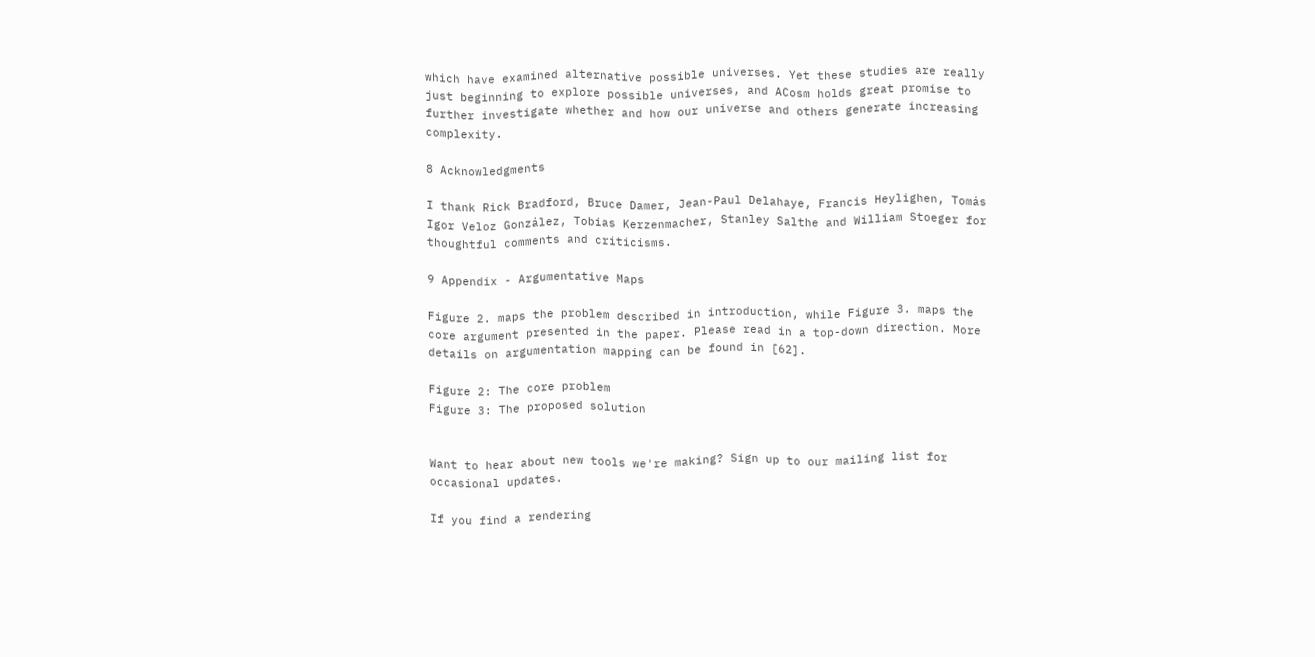which have examined alternative possible universes. Yet these studies are really just beginning to explore possible universes, and ACosm holds great promise to further investigate whether and how our universe and others generate increasing complexity.

8 Acknowledgments

I thank Rick Bradford, Bruce Damer, Jean-Paul Delahaye, Francis Heylighen, Tomás Igor Veloz González, Tobias Kerzenmacher, Stanley Salthe and William Stoeger for thoughtful comments and criticisms.

9 Appendix - Argumentative Maps

Figure 2. maps the problem described in introduction, while Figure 3. maps the core argument presented in the paper. Please read in a top-down direction. More details on argumentation mapping can be found in [62].

Figure 2: The core problem
Figure 3: The proposed solution


Want to hear about new tools we're making? Sign up to our mailing list for occasional updates.

If you find a rendering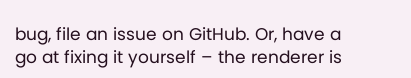bug, file an issue on GitHub. Or, have a go at fixing it yourself – the renderer is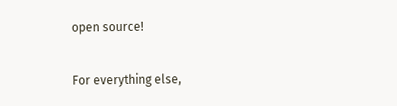open source!

For everything else,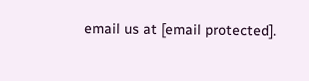email us at [email protected].